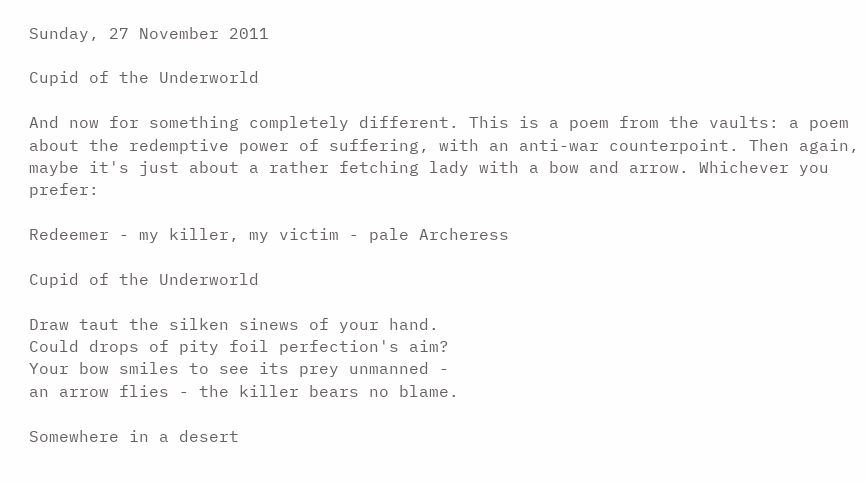Sunday, 27 November 2011

Cupid of the Underworld

And now for something completely different. This is a poem from the vaults: a poem about the redemptive power of suffering, with an anti-war counterpoint. Then again, maybe it's just about a rather fetching lady with a bow and arrow. Whichever you prefer:

Redeemer - my killer, my victim - pale Archeress

Cupid of the Underworld

Draw taut the silken sinews of your hand.
Could drops of pity foil perfection's aim?
Your bow smiles to see its prey unmanned -
an arrow flies - the killer bears no blame.

Somewhere in a desert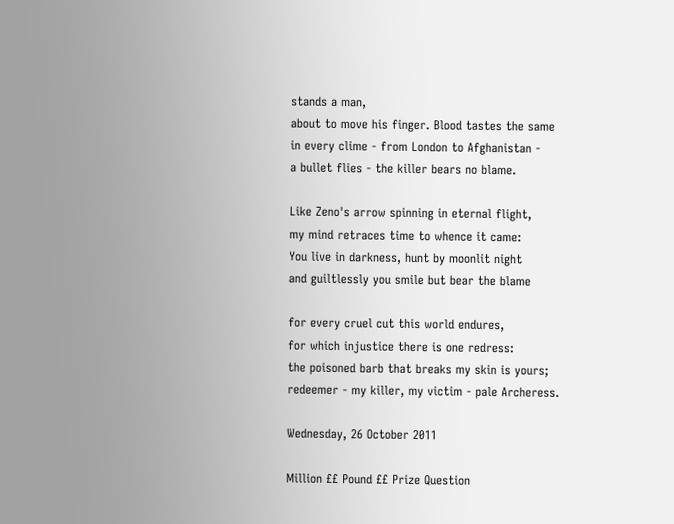stands a man,
about to move his finger. Blood tastes the same
in every clime - from London to Afghanistan -
a bullet flies - the killer bears no blame.

Like Zeno's arrow spinning in eternal flight,
my mind retraces time to whence it came:
You live in darkness, hunt by moonlit night
and guiltlessly you smile but bear the blame

for every cruel cut this world endures,
for which injustice there is one redress:
the poisoned barb that breaks my skin is yours;
redeemer - my killer, my victim - pale Archeress.

Wednesday, 26 October 2011

Million ££ Pound ££ Prize Question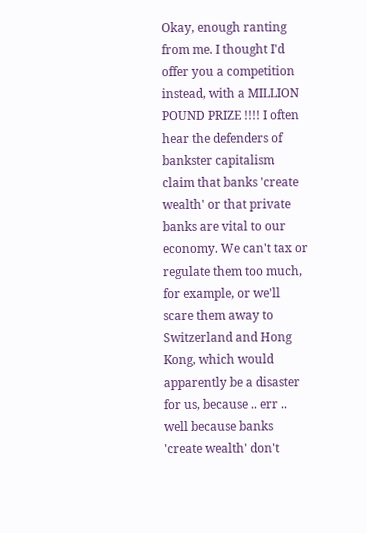Okay, enough ranting from me. I thought I'd offer you a competition instead, with a MILLION POUND PRIZE !!!! I often hear the defenders of bankster capitalism claim that banks 'create wealth' or that private banks are vital to our economy. We can't tax or regulate them too much, for example, or we'll scare them away to Switzerland and Hong Kong, which would apparently be a disaster for us, because .. err .. well because banks 'create wealth' don't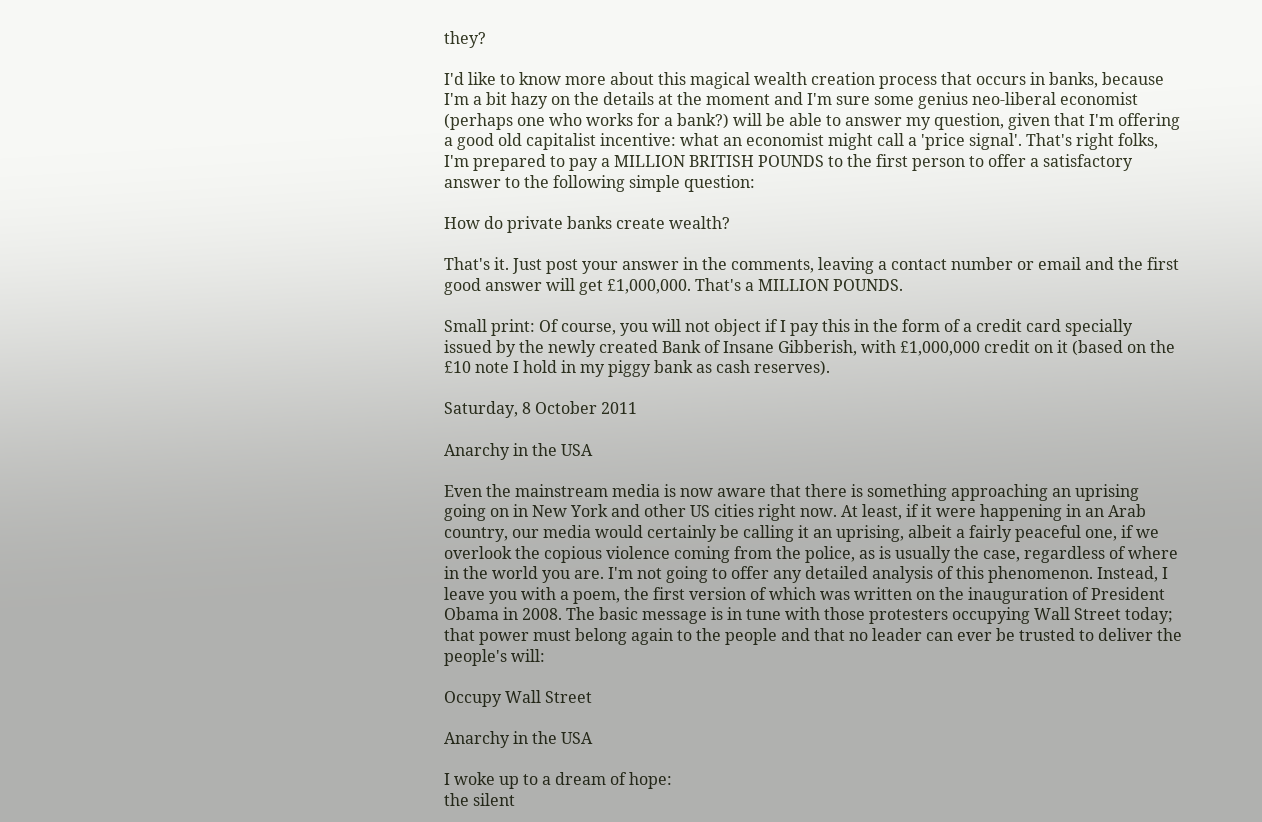they?

I'd like to know more about this magical wealth creation process that occurs in banks, because I'm a bit hazy on the details at the moment and I'm sure some genius neo-liberal economist (perhaps one who works for a bank?) will be able to answer my question, given that I'm offering a good old capitalist incentive: what an economist might call a 'price signal'. That's right folks, I'm prepared to pay a MILLION BRITISH POUNDS to the first person to offer a satisfactory answer to the following simple question:

How do private banks create wealth?

That's it. Just post your answer in the comments, leaving a contact number or email and the first good answer will get £1,000,000. That's a MILLION POUNDS.

Small print: Of course, you will not object if I pay this in the form of a credit card specially issued by the newly created Bank of Insane Gibberish, with £1,000,000 credit on it (based on the £10 note I hold in my piggy bank as cash reserves).

Saturday, 8 October 2011

Anarchy in the USA

Even the mainstream media is now aware that there is something approaching an uprising going on in New York and other US cities right now. At least, if it were happening in an Arab country, our media would certainly be calling it an uprising, albeit a fairly peaceful one, if we overlook the copious violence coming from the police, as is usually the case, regardless of where in the world you are. I'm not going to offer any detailed analysis of this phenomenon. Instead, I leave you with a poem, the first version of which was written on the inauguration of President Obama in 2008. The basic message is in tune with those protesters occupying Wall Street today; that power must belong again to the people and that no leader can ever be trusted to deliver the people's will:

Occupy Wall Street

Anarchy in the USA

I woke up to a dream of hope:
the silent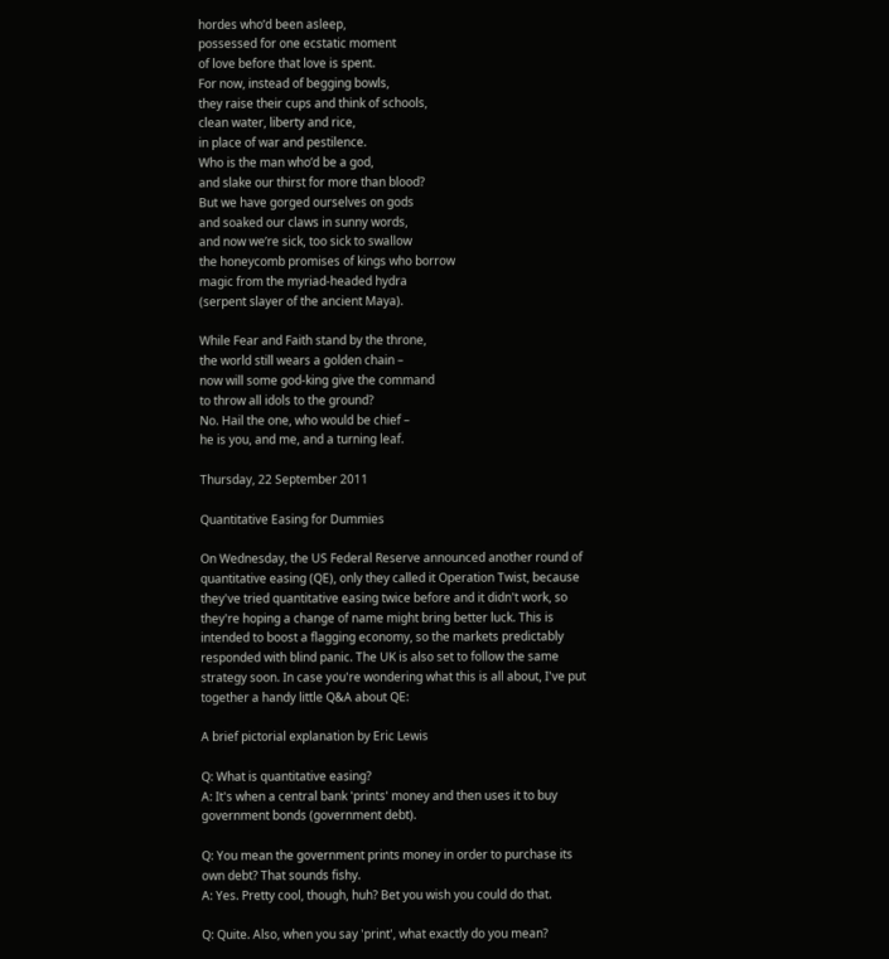hordes who’d been asleep,
possessed for one ecstatic moment
of love before that love is spent.
For now, instead of begging bowls,
they raise their cups and think of schools,
clean water, liberty and rice,
in place of war and pestilence.
Who is the man who’d be a god,
and slake our thirst for more than blood?
But we have gorged ourselves on gods
and soaked our claws in sunny words,
and now we’re sick, too sick to swallow
the honeycomb promises of kings who borrow
magic from the myriad-headed hydra
(serpent slayer of the ancient Maya).

While Fear and Faith stand by the throne,
the world still wears a golden chain –
now will some god-king give the command
to throw all idols to the ground?
No. Hail the one, who would be chief –
he is you, and me, and a turning leaf.

Thursday, 22 September 2011

Quantitative Easing for Dummies

On Wednesday, the US Federal Reserve announced another round of quantitative easing (QE), only they called it Operation Twist, because they've tried quantitative easing twice before and it didn't work, so they're hoping a change of name might bring better luck. This is intended to boost a flagging economy, so the markets predictably responded with blind panic. The UK is also set to follow the same strategy soon. In case you're wondering what this is all about, I've put together a handy little Q&A about QE:

A brief pictorial explanation by Eric Lewis

Q: What is quantitative easing?
A: It's when a central bank 'prints' money and then uses it to buy government bonds (government debt).

Q: You mean the government prints money in order to purchase its own debt? That sounds fishy.
A: Yes. Pretty cool, though, huh? Bet you wish you could do that.

Q: Quite. Also, when you say 'print', what exactly do you mean?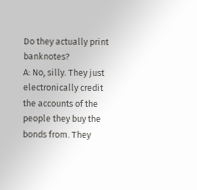Do they actually print banknotes?
A: No, silly. They just electronically credit the accounts of the people they buy the bonds from. They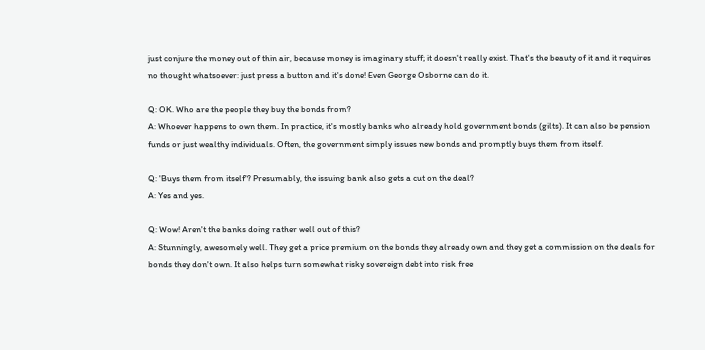just conjure the money out of thin air, because money is imaginary stuff; it doesn't really exist. That's the beauty of it and it requires no thought whatsoever: just press a button and it's done! Even George Osborne can do it.

Q: OK. Who are the people they buy the bonds from?
A: Whoever happens to own them. In practice, it's mostly banks who already hold government bonds (gilts). It can also be pension funds or just wealthy individuals. Often, the government simply issues new bonds and promptly buys them from itself.

Q: 'Buys them from itself'? Presumably, the issuing bank also gets a cut on the deal?
A: Yes and yes.

Q: Wow! Aren't the banks doing rather well out of this?
A: Stunningly, awesomely well. They get a price premium on the bonds they already own and they get a commission on the deals for bonds they don't own. It also helps turn somewhat risky sovereign debt into risk free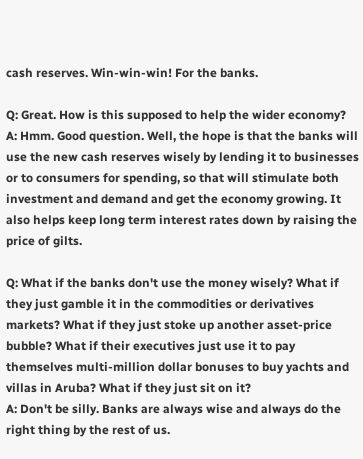cash reserves. Win-win-win! For the banks.

Q: Great. How is this supposed to help the wider economy?
A: Hmm. Good question. Well, the hope is that the banks will use the new cash reserves wisely by lending it to businesses or to consumers for spending, so that will stimulate both investment and demand and get the economy growing. It also helps keep long term interest rates down by raising the price of gilts.

Q: What if the banks don't use the money wisely? What if they just gamble it in the commodities or derivatives markets? What if they just stoke up another asset-price bubble? What if their executives just use it to pay themselves multi-million dollar bonuses to buy yachts and villas in Aruba? What if they just sit on it?
A: Don't be silly. Banks are always wise and always do the right thing by the rest of us.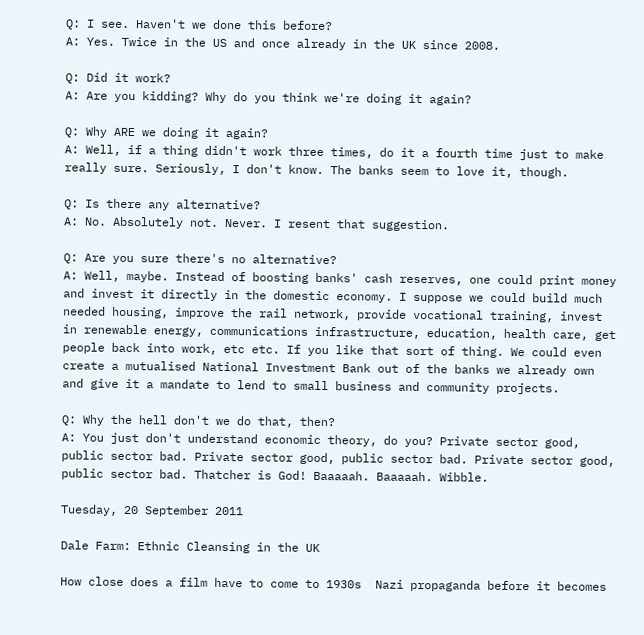Q: I see. Haven't we done this before?
A: Yes. Twice in the US and once already in the UK since 2008.

Q: Did it work?
A: Are you kidding? Why do you think we're doing it again?

Q: Why ARE we doing it again?
A: Well, if a thing didn't work three times, do it a fourth time just to make really sure. Seriously, I don't know. The banks seem to love it, though.

Q: Is there any alternative?
A: No. Absolutely not. Never. I resent that suggestion.

Q: Are you sure there's no alternative?
A: Well, maybe. Instead of boosting banks' cash reserves, one could print money and invest it directly in the domestic economy. I suppose we could build much needed housing, improve the rail network, provide vocational training, invest in renewable energy, communications infrastructure, education, health care, get people back into work, etc etc. If you like that sort of thing. We could even create a mutualised National Investment Bank out of the banks we already own and give it a mandate to lend to small business and community projects.

Q: Why the hell don't we do that, then?
A: You just don't understand economic theory, do you? Private sector good, public sector bad. Private sector good, public sector bad. Private sector good, public sector bad. Thatcher is God! Baaaaah. Baaaaah. Wibble.

Tuesday, 20 September 2011

Dale Farm: Ethnic Cleansing in the UK

How close does a film have to come to 1930s  Nazi propaganda before it becomes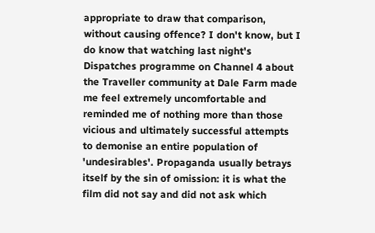appropriate to draw that comparison, without causing offence? I don't know, but I do know that watching last night's Dispatches programme on Channel 4 about the Traveller community at Dale Farm made me feel extremely uncomfortable and reminded me of nothing more than those vicious and ultimately successful attempts to demonise an entire population of 'undesirables'. Propaganda usually betrays itself by the sin of omission: it is what the film did not say and did not ask which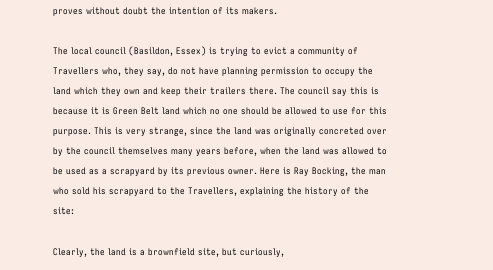proves without doubt the intention of its makers.

The local council (Basildon, Essex) is trying to evict a community of Travellers who, they say, do not have planning permission to occupy the land which they own and keep their trailers there. The council say this is because it is Green Belt land which no one should be allowed to use for this purpose. This is very strange, since the land was originally concreted over by the council themselves many years before, when the land was allowed to be used as a scrapyard by its previous owner. Here is Ray Bocking, the man who sold his scrapyard to the Travellers, explaining the history of the site:

Clearly, the land is a brownfield site, but curiously,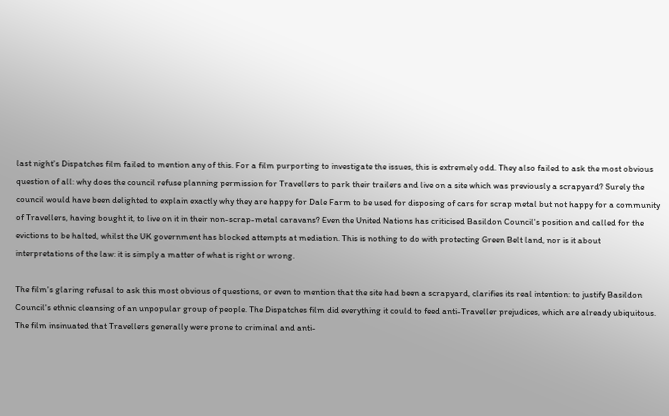last night's Dispatches film failed to mention any of this. For a film purporting to investigate the issues, this is extremely odd. They also failed to ask the most obvious question of all: why does the council refuse planning permission for Travellers to park their trailers and live on a site which was previously a scrapyard? Surely the council would have been delighted to explain exactly why they are happy for Dale Farm to be used for disposing of cars for scrap metal but not happy for a community of Travellers, having bought it, to live on it in their non-scrap-metal caravans? Even the United Nations has criticised Basildon Council's position and called for the evictions to be halted, whilst the UK government has blocked attempts at mediation. This is nothing to do with protecting Green Belt land, nor is it about interpretations of the law: it is simply a matter of what is right or wrong.

The film's glaring refusal to ask this most obvious of questions, or even to mention that the site had been a scrapyard, clarifies its real intention: to justify Basildon Council's ethnic cleansing of an unpopular group of people. The Dispatches film did everything it could to feed anti-Traveller prejudices, which are already ubiquitous. The film insinuated that Travellers generally were prone to criminal and anti-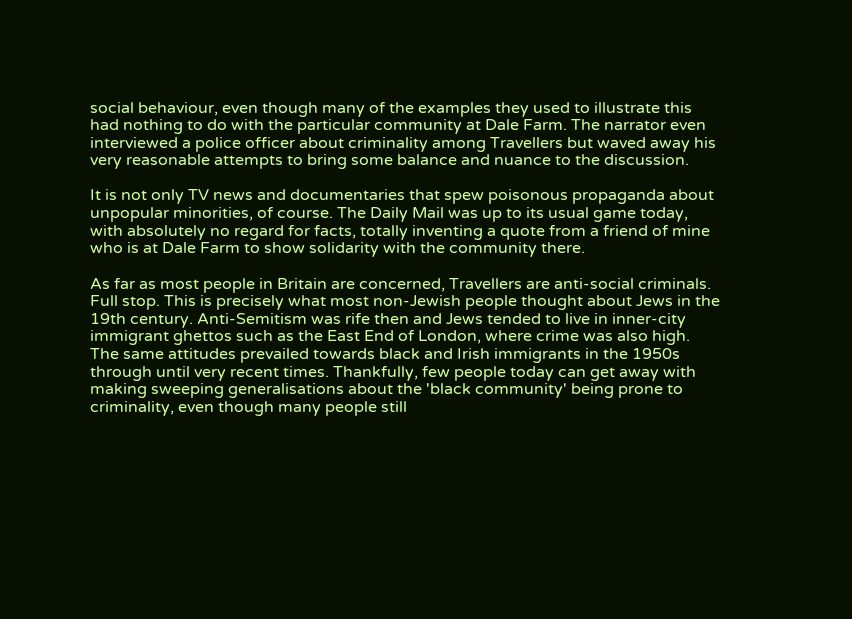social behaviour, even though many of the examples they used to illustrate this had nothing to do with the particular community at Dale Farm. The narrator even interviewed a police officer about criminality among Travellers but waved away his very reasonable attempts to bring some balance and nuance to the discussion.

It is not only TV news and documentaries that spew poisonous propaganda about unpopular minorities, of course. The Daily Mail was up to its usual game today, with absolutely no regard for facts, totally inventing a quote from a friend of mine who is at Dale Farm to show solidarity with the community there.

As far as most people in Britain are concerned, Travellers are anti-social criminals. Full stop. This is precisely what most non-Jewish people thought about Jews in the 19th century. Anti-Semitism was rife then and Jews tended to live in inner-city immigrant ghettos such as the East End of London, where crime was also high. The same attitudes prevailed towards black and Irish immigrants in the 1950s through until very recent times. Thankfully, few people today can get away with making sweeping generalisations about the 'black community' being prone to criminality, even though many people still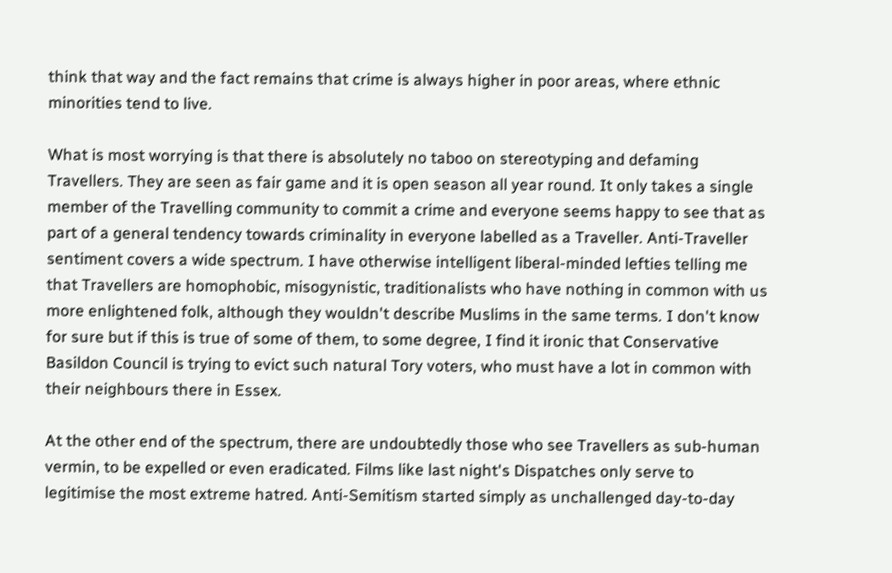think that way and the fact remains that crime is always higher in poor areas, where ethnic minorities tend to live.

What is most worrying is that there is absolutely no taboo on stereotyping and defaming Travellers. They are seen as fair game and it is open season all year round. It only takes a single member of the Travelling community to commit a crime and everyone seems happy to see that as part of a general tendency towards criminality in everyone labelled as a Traveller. Anti-Traveller sentiment covers a wide spectrum. I have otherwise intelligent liberal-minded lefties telling me that Travellers are homophobic, misogynistic, traditionalists who have nothing in common with us more enlightened folk, although they wouldn't describe Muslims in the same terms. I don't know for sure but if this is true of some of them, to some degree, I find it ironic that Conservative Basildon Council is trying to evict such natural Tory voters, who must have a lot in common with their neighbours there in Essex.

At the other end of the spectrum, there are undoubtedly those who see Travellers as sub-human vermin, to be expelled or even eradicated. Films like last night's Dispatches only serve to legitimise the most extreme hatred. Anti-Semitism started simply as unchallenged day-to-day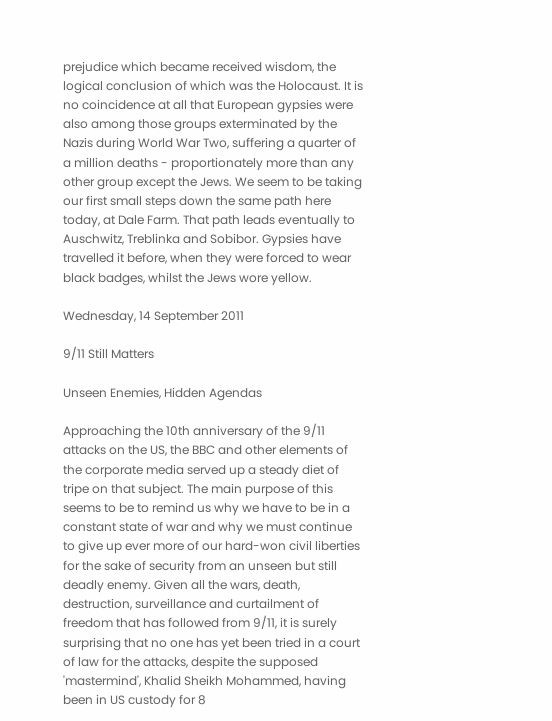prejudice which became received wisdom, the logical conclusion of which was the Holocaust. It is no coincidence at all that European gypsies were also among those groups exterminated by the Nazis during World War Two, suffering a quarter of a million deaths - proportionately more than any other group except the Jews. We seem to be taking our first small steps down the same path here today, at Dale Farm. That path leads eventually to Auschwitz, Treblinka and Sobibor. Gypsies have travelled it before, when they were forced to wear black badges, whilst the Jews wore yellow.

Wednesday, 14 September 2011

9/11 Still Matters

Unseen Enemies, Hidden Agendas

Approaching the 10th anniversary of the 9/11 attacks on the US, the BBC and other elements of the corporate media served up a steady diet of tripe on that subject. The main purpose of this seems to be to remind us why we have to be in a constant state of war and why we must continue to give up ever more of our hard-won civil liberties for the sake of security from an unseen but still deadly enemy. Given all the wars, death, destruction, surveillance and curtailment of freedom that has followed from 9/11, it is surely surprising that no one has yet been tried in a court of law for the attacks, despite the supposed 'mastermind', Khalid Sheikh Mohammed, having been in US custody for 8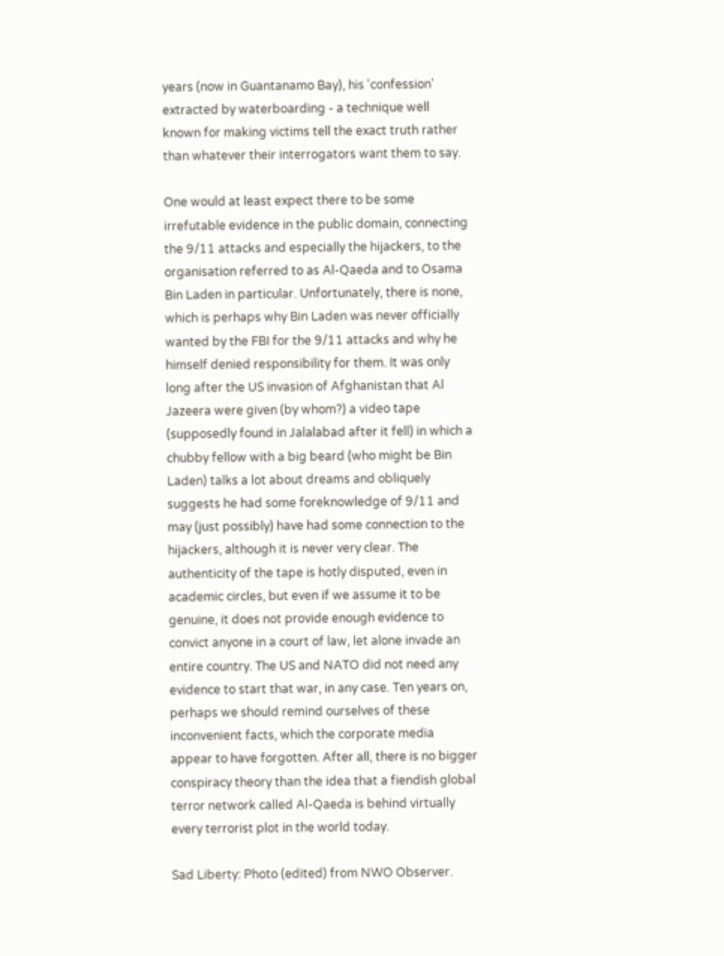years (now in Guantanamo Bay), his 'confession' extracted by waterboarding - a technique well known for making victims tell the exact truth rather than whatever their interrogators want them to say.

One would at least expect there to be some irrefutable evidence in the public domain, connecting the 9/11 attacks and especially the hijackers, to the organisation referred to as Al-Qaeda and to Osama Bin Laden in particular. Unfortunately, there is none, which is perhaps why Bin Laden was never officially wanted by the FBI for the 9/11 attacks and why he himself denied responsibility for them. It was only long after the US invasion of Afghanistan that Al Jazeera were given (by whom?) a video tape (supposedly found in Jalalabad after it fell) in which a chubby fellow with a big beard (who might be Bin Laden) talks a lot about dreams and obliquely suggests he had some foreknowledge of 9/11 and may (just possibly) have had some connection to the hijackers, although it is never very clear. The authenticity of the tape is hotly disputed, even in academic circles, but even if we assume it to be genuine, it does not provide enough evidence to convict anyone in a court of law, let alone invade an entire country. The US and NATO did not need any evidence to start that war, in any case. Ten years on, perhaps we should remind ourselves of these inconvenient facts, which the corporate media appear to have forgotten. After all, there is no bigger conspiracy theory than the idea that a fiendish global terror network called Al-Qaeda is behind virtually every terrorist plot in the world today.

Sad Liberty: Photo (edited) from NWO Observer.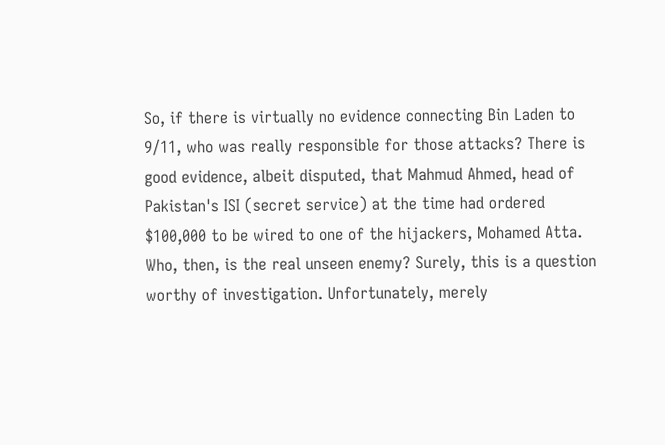So, if there is virtually no evidence connecting Bin Laden to 9/11, who was really responsible for those attacks? There is good evidence, albeit disputed, that Mahmud Ahmed, head of Pakistan's ISI (secret service) at the time had ordered $100,000 to be wired to one of the hijackers, Mohamed Atta. Who, then, is the real unseen enemy? Surely, this is a question worthy of investigation. Unfortunately, merely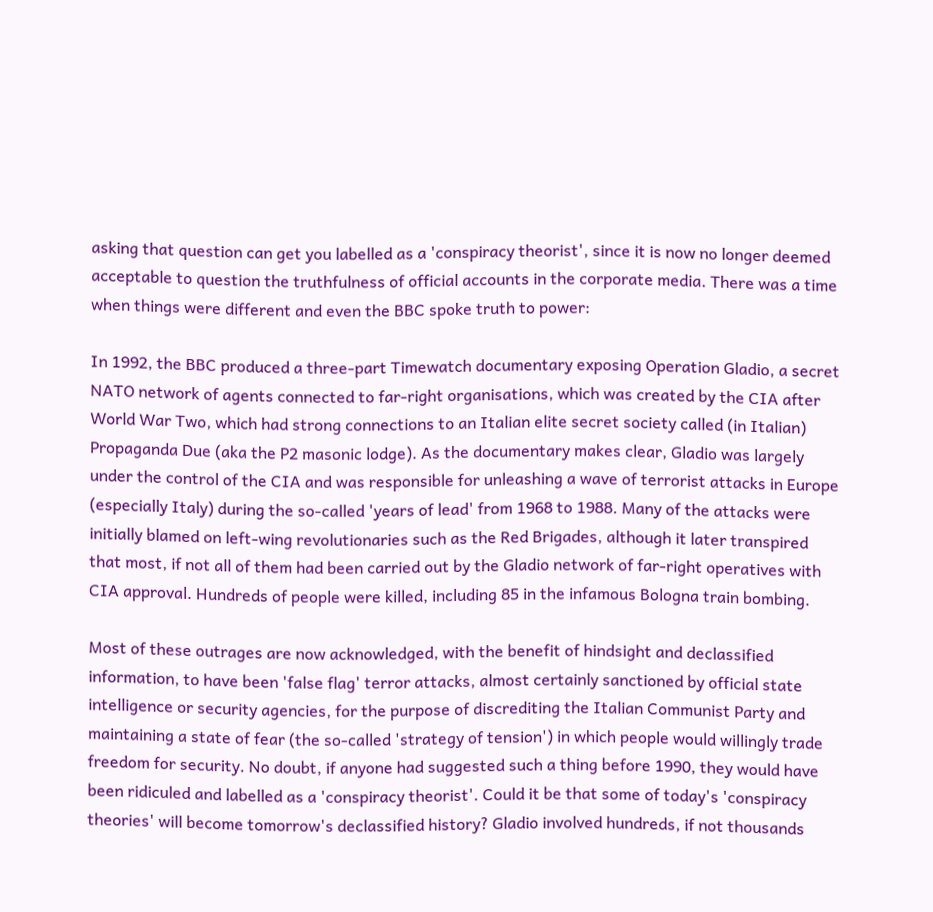asking that question can get you labelled as a 'conspiracy theorist', since it is now no longer deemed acceptable to question the truthfulness of official accounts in the corporate media. There was a time when things were different and even the BBC spoke truth to power:

In 1992, the BBC produced a three-part Timewatch documentary exposing Operation Gladio, a secret NATO network of agents connected to far-right organisations, which was created by the CIA after World War Two, which had strong connections to an Italian elite secret society called (in Italian) Propaganda Due (aka the P2 masonic lodge). As the documentary makes clear, Gladio was largely under the control of the CIA and was responsible for unleashing a wave of terrorist attacks in Europe (especially Italy) during the so-called 'years of lead' from 1968 to 1988. Many of the attacks were initially blamed on left-wing revolutionaries such as the Red Brigades, although it later transpired that most, if not all of them had been carried out by the Gladio network of far-right operatives with CIA approval. Hundreds of people were killed, including 85 in the infamous Bologna train bombing.

Most of these outrages are now acknowledged, with the benefit of hindsight and declassified information, to have been 'false flag' terror attacks, almost certainly sanctioned by official state intelligence or security agencies, for the purpose of discrediting the Italian Communist Party and maintaining a state of fear (the so-called 'strategy of tension') in which people would willingly trade freedom for security. No doubt, if anyone had suggested such a thing before 1990, they would have been ridiculed and labelled as a 'conspiracy theorist'. Could it be that some of today's 'conspiracy theories' will become tomorrow's declassified history? Gladio involved hundreds, if not thousands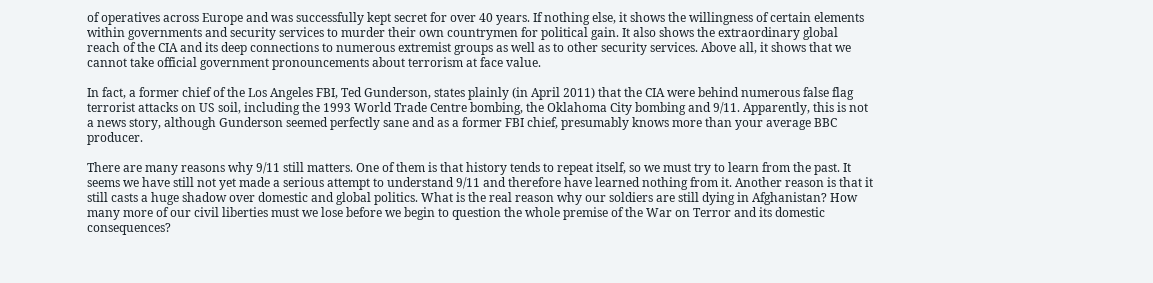of operatives across Europe and was successfully kept secret for over 40 years. If nothing else, it shows the willingness of certain elements within governments and security services to murder their own countrymen for political gain. It also shows the extraordinary global reach of the CIA and its deep connections to numerous extremist groups as well as to other security services. Above all, it shows that we cannot take official government pronouncements about terrorism at face value.

In fact, a former chief of the Los Angeles FBI, Ted Gunderson, states plainly (in April 2011) that the CIA were behind numerous false flag terrorist attacks on US soil, including the 1993 World Trade Centre bombing, the Oklahoma City bombing and 9/11. Apparently, this is not a news story, although Gunderson seemed perfectly sane and as a former FBI chief, presumably knows more than your average BBC producer.

There are many reasons why 9/11 still matters. One of them is that history tends to repeat itself, so we must try to learn from the past. It seems we have still not yet made a serious attempt to understand 9/11 and therefore have learned nothing from it. Another reason is that it still casts a huge shadow over domestic and global politics. What is the real reason why our soldiers are still dying in Afghanistan? How many more of our civil liberties must we lose before we begin to question the whole premise of the War on Terror and its domestic consequences?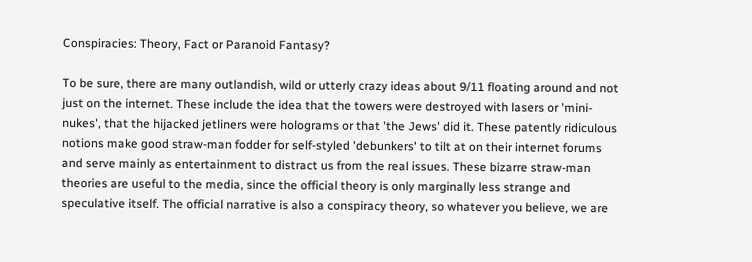Conspiracies: Theory, Fact or Paranoid Fantasy?

To be sure, there are many outlandish, wild or utterly crazy ideas about 9/11 floating around and not just on the internet. These include the idea that the towers were destroyed with lasers or 'mini-nukes', that the hijacked jetliners were holograms or that 'the Jews' did it. These patently ridiculous notions make good straw-man fodder for self-styled 'debunkers' to tilt at on their internet forums and serve mainly as entertainment to distract us from the real issues. These bizarre straw-man theories are useful to the media, since the official theory is only marginally less strange and speculative itself. The official narrative is also a conspiracy theory, so whatever you believe, we are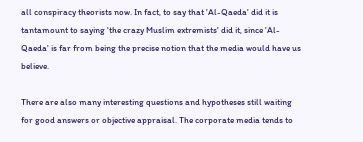all conspiracy theorists now. In fact, to say that 'Al-Qaeda' did it is tantamount to saying 'the crazy Muslim extremists' did it, since 'Al-Qaeda' is far from being the precise notion that the media would have us believe.

There are also many interesting questions and hypotheses still waiting for good answers or objective appraisal. The corporate media tends to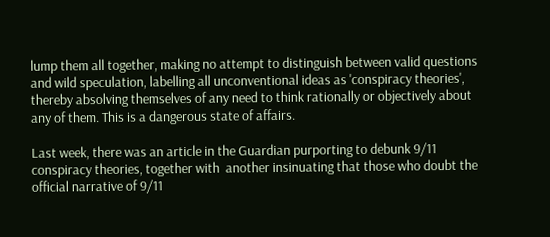lump them all together, making no attempt to distinguish between valid questions and wild speculation, labelling all unconventional ideas as 'conspiracy theories', thereby absolving themselves of any need to think rationally or objectively about any of them. This is a dangerous state of affairs.

Last week, there was an article in the Guardian purporting to debunk 9/11 conspiracy theories, together with  another insinuating that those who doubt the official narrative of 9/11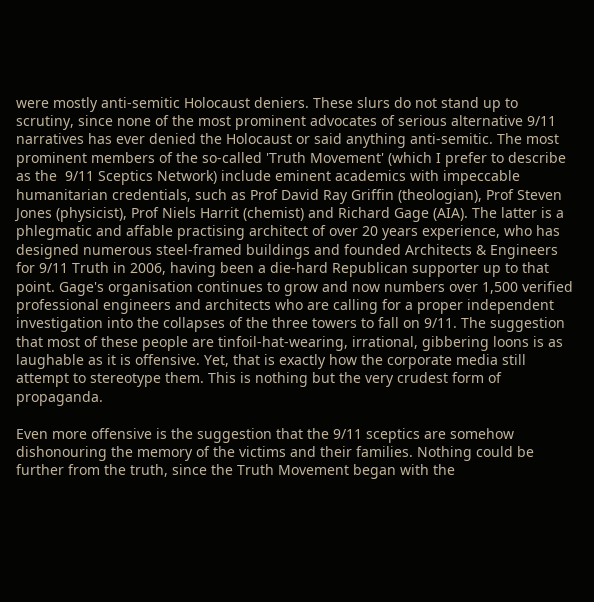were mostly anti-semitic Holocaust deniers. These slurs do not stand up to scrutiny, since none of the most prominent advocates of serious alternative 9/11 narratives has ever denied the Holocaust or said anything anti-semitic. The most prominent members of the so-called 'Truth Movement' (which I prefer to describe as the  9/11 Sceptics Network) include eminent academics with impeccable humanitarian credentials, such as Prof David Ray Griffin (theologian), Prof Steven Jones (physicist), Prof Niels Harrit (chemist) and Richard Gage (AIA). The latter is a phlegmatic and affable practising architect of over 20 years experience, who has designed numerous steel-framed buildings and founded Architects & Engineers for 9/11 Truth in 2006, having been a die-hard Republican supporter up to that point. Gage's organisation continues to grow and now numbers over 1,500 verified professional engineers and architects who are calling for a proper independent investigation into the collapses of the three towers to fall on 9/11. The suggestion that most of these people are tinfoil-hat-wearing, irrational, gibbering loons is as laughable as it is offensive. Yet, that is exactly how the corporate media still attempt to stereotype them. This is nothing but the very crudest form of propaganda.

Even more offensive is the suggestion that the 9/11 sceptics are somehow dishonouring the memory of the victims and their families. Nothing could be further from the truth, since the Truth Movement began with the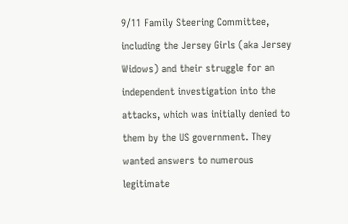9/11 Family Steering Committee, including the Jersey Girls (aka Jersey Widows) and their struggle for an independent investigation into the attacks, which was initially denied to them by the US government. They wanted answers to numerous legitimate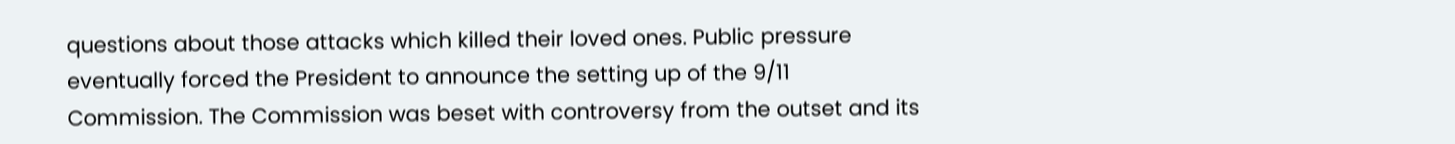questions about those attacks which killed their loved ones. Public pressure eventually forced the President to announce the setting up of the 9/11 Commission. The Commission was beset with controversy from the outset and its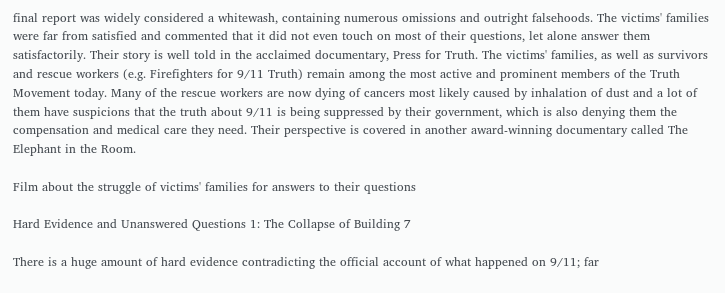final report was widely considered a whitewash, containing numerous omissions and outright falsehoods. The victims' families were far from satisfied and commented that it did not even touch on most of their questions, let alone answer them satisfactorily. Their story is well told in the acclaimed documentary, Press for Truth. The victims' families, as well as survivors and rescue workers (e.g. Firefighters for 9/11 Truth) remain among the most active and prominent members of the Truth Movement today. Many of the rescue workers are now dying of cancers most likely caused by inhalation of dust and a lot of them have suspicions that the truth about 9/11 is being suppressed by their government, which is also denying them the compensation and medical care they need. Their perspective is covered in another award-winning documentary called The Elephant in the Room.

Film about the struggle of victims' families for answers to their questions

Hard Evidence and Unanswered Questions 1: The Collapse of Building 7

There is a huge amount of hard evidence contradicting the official account of what happened on 9/11; far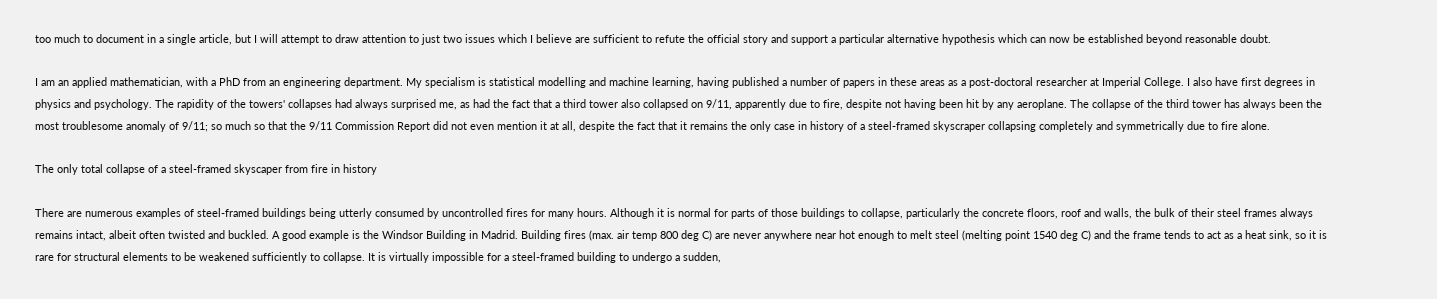too much to document in a single article, but I will attempt to draw attention to just two issues which I believe are sufficient to refute the official story and support a particular alternative hypothesis which can now be established beyond reasonable doubt.

I am an applied mathematician, with a PhD from an engineering department. My specialism is statistical modelling and machine learning, having published a number of papers in these areas as a post-doctoral researcher at Imperial College. I also have first degrees in physics and psychology. The rapidity of the towers' collapses had always surprised me, as had the fact that a third tower also collapsed on 9/11, apparently due to fire, despite not having been hit by any aeroplane. The collapse of the third tower has always been the most troublesome anomaly of 9/11; so much so that the 9/11 Commission Report did not even mention it at all, despite the fact that it remains the only case in history of a steel-framed skyscraper collapsing completely and symmetrically due to fire alone.

The only total collapse of a steel-framed skyscaper from fire in history

There are numerous examples of steel-framed buildings being utterly consumed by uncontrolled fires for many hours. Although it is normal for parts of those buildings to collapse, particularly the concrete floors, roof and walls, the bulk of their steel frames always remains intact, albeit often twisted and buckled. A good example is the Windsor Building in Madrid. Building fires (max. air temp 800 deg C) are never anywhere near hot enough to melt steel (melting point 1540 deg C) and the frame tends to act as a heat sink, so it is rare for structural elements to be weakened sufficiently to collapse. It is virtually impossible for a steel-framed building to undergo a sudden,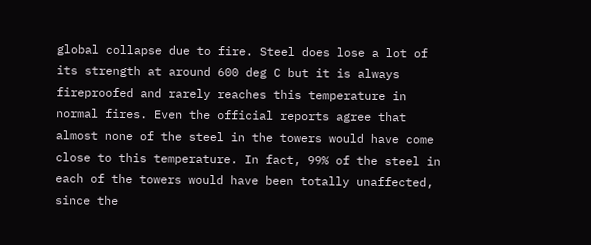global collapse due to fire. Steel does lose a lot of its strength at around 600 deg C but it is always fireproofed and rarely reaches this temperature in normal fires. Even the official reports agree that almost none of the steel in the towers would have come close to this temperature. In fact, 99% of the steel in each of the towers would have been totally unaffected, since the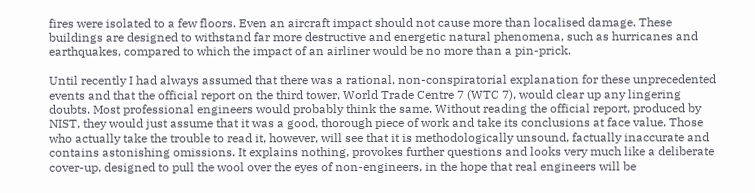fires were isolated to a few floors. Even an aircraft impact should not cause more than localised damage. These buildings are designed to withstand far more destructive and energetic natural phenomena, such as hurricanes and earthquakes, compared to which the impact of an airliner would be no more than a pin-prick.

Until recently I had always assumed that there was a rational, non-conspiratorial explanation for these unprecedented events and that the official report on the third tower, World Trade Centre 7 (WTC 7), would clear up any lingering doubts. Most professional engineers would probably think the same. Without reading the official report, produced by NIST, they would just assume that it was a good, thorough piece of work and take its conclusions at face value. Those who actually take the trouble to read it, however, will see that it is methodologically unsound, factually inaccurate and contains astonishing omissions. It explains nothing, provokes further questions and looks very much like a deliberate cover-up, designed to pull the wool over the eyes of non-engineers, in the hope that real engineers will be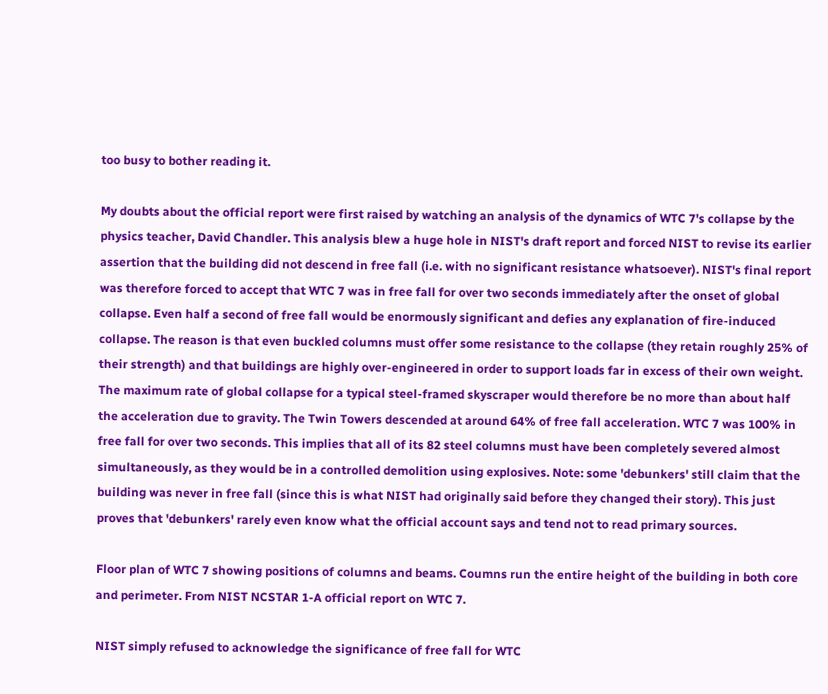too busy to bother reading it.

My doubts about the official report were first raised by watching an analysis of the dynamics of WTC 7's collapse by the physics teacher, David Chandler. This analysis blew a huge hole in NIST's draft report and forced NIST to revise its earlier assertion that the building did not descend in free fall (i.e. with no significant resistance whatsoever). NIST's final report was therefore forced to accept that WTC 7 was in free fall for over two seconds immediately after the onset of global collapse. Even half a second of free fall would be enormously significant and defies any explanation of fire-induced collapse. The reason is that even buckled columns must offer some resistance to the collapse (they retain roughly 25% of their strength) and that buildings are highly over-engineered in order to support loads far in excess of their own weight. The maximum rate of global collapse for a typical steel-framed skyscraper would therefore be no more than about half the acceleration due to gravity. The Twin Towers descended at around 64% of free fall acceleration. WTC 7 was 100% in free fall for over two seconds. This implies that all of its 82 steel columns must have been completely severed almost simultaneously, as they would be in a controlled demolition using explosives. Note: some 'debunkers' still claim that the building was never in free fall (since this is what NIST had originally said before they changed their story). This just proves that 'debunkers' rarely even know what the official account says and tend not to read primary sources.

Floor plan of WTC 7 showing positions of columns and beams. Coumns run the entire height of the building in both core and perimeter. From NIST NCSTAR 1-A official report on WTC 7.

NIST simply refused to acknowledge the significance of free fall for WTC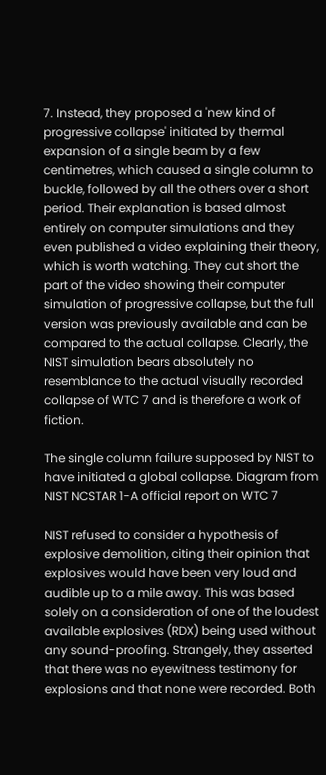7. Instead, they proposed a 'new kind of progressive collapse' initiated by thermal expansion of a single beam by a few centimetres, which caused a single column to buckle, followed by all the others over a short period. Their explanation is based almost entirely on computer simulations and they even published a video explaining their theory, which is worth watching. They cut short the part of the video showing their computer simulation of progressive collapse, but the full version was previously available and can be compared to the actual collapse. Clearly, the NIST simulation bears absolutely no resemblance to the actual visually recorded collapse of WTC 7 and is therefore a work of fiction.

The single column failure supposed by NIST to have initiated a global collapse. Diagram from NIST NCSTAR 1-A official report on WTC 7

NIST refused to consider a hypothesis of explosive demolition, citing their opinion that explosives would have been very loud and audible up to a mile away. This was based solely on a consideration of one of the loudest available explosives (RDX) being used without any sound-proofing. Strangely, they asserted that there was no eyewitness testimony for explosions and that none were recorded. Both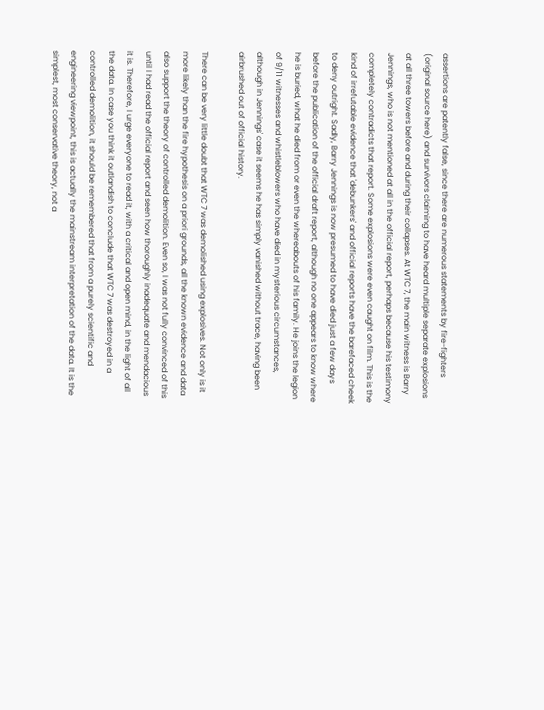assertions are patently false, since there are numerous statements by fire-fighters (original source here) and survivors claiming to have heard multiple separate explosions at all three towers before and during their collapses. At WTC 7, the main witness is Barry Jennings, who is not mentioned at all in the official report, perhaps because his testimony completely contradicts that report. Some explosions were even caught on film. This is the kind of irrefutable evidence that 'debunkers' and official reports have the barefaced cheek to deny outright. Sadly, Barry Jennings is now presumed to have died just a few days before the publication of the official draft report, although no one appears to know where he is buried, what he died from or even the whereabouts of his family. He joins the legion of 9/11 witnesses and whistleblowers who have died in mysterious circumstances, although in Jennings' case it seems he has simply vanished without trace, having been airbrushed out of official history.

There can be very little doubt that WTC 7 was demolished using explosives. Not only is it more likely than the fire hypothesis on a priori grounds, all the known evidence and data also support the theory of controlled demolition. Even so, I was not fully convinced of this until I had read the official report and seen how thoroughly inadequate and mendacious it is. Therefore, I urge everyone to read it, with a critical and open mind, in the light of all the data. In case you think it outlandish to conclude that WTC 7 was destroyed in a controlled demolition, it should be remembered that from a purely scientific and engineering viewpoint, this is actually the mainstream interpretation of the data. It is the simplest, most conservative theory, not a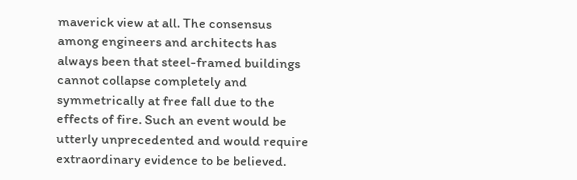maverick view at all. The consensus among engineers and architects has always been that steel-framed buildings cannot collapse completely and symmetrically at free fall due to the effects of fire. Such an event would be utterly unprecedented and would require extraordinary evidence to be believed.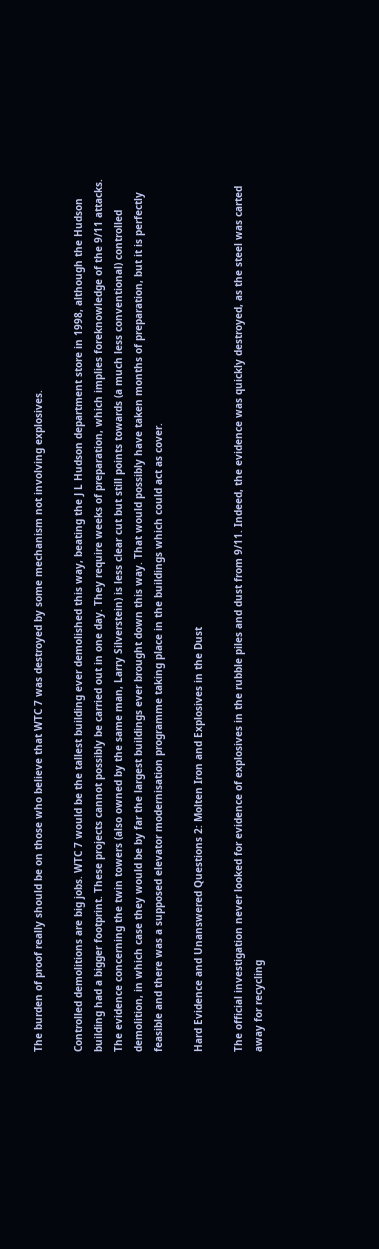The burden of proof really should be on those who believe that WTC 7 was destroyed by some mechanism not involving explosives.

Controlled demolitions are big jobs. WTC 7 would be the tallest building ever demolished this way, beating the J L Hudson department store in 1998, although the Hudson building had a bigger footprint. These projects cannot possibly be carried out in one day. They require weeks of preparation, which implies foreknowledge of the 9/11 attacks. The evidence concerning the twin towers (also owned by the same man, Larry Silverstein) is less clear cut but still points towards (a much less conventional) controlled demolition, in which case they would be by far the largest buildings ever brought down this way. That would possibly have taken months of preparation, but it is perfectly feasible and there was a supposed elevator modernisation programme taking place in the buildings which could act as cover.

Hard Evidence and Unanswered Questions 2: Molten Iron and Explosives in the Dust

The official investigation never looked for evidence of explosives in the rubble piles and dust from 9/11. Indeed, the evidence was quickly destroyed, as the steel was carted away for recycling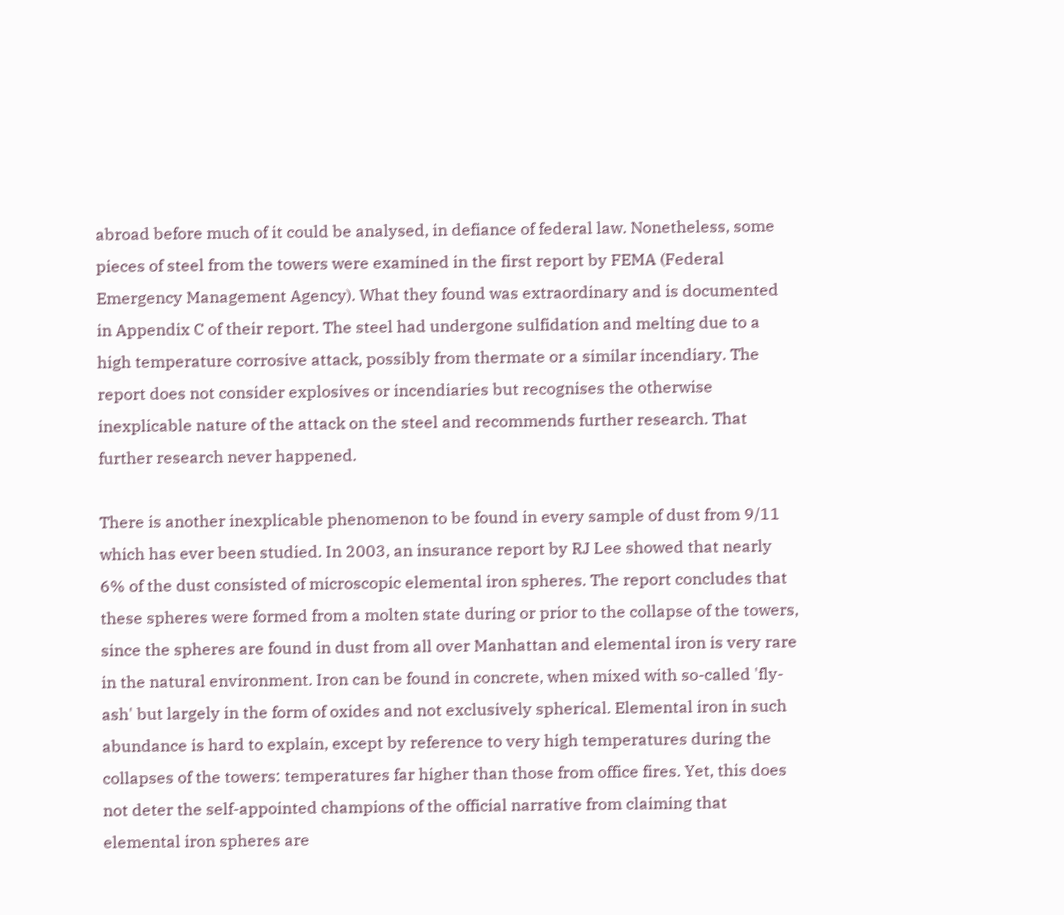abroad before much of it could be analysed, in defiance of federal law. Nonetheless, some pieces of steel from the towers were examined in the first report by FEMA (Federal Emergency Management Agency). What they found was extraordinary and is documented in Appendix C of their report. The steel had undergone sulfidation and melting due to a high temperature corrosive attack, possibly from thermate or a similar incendiary. The report does not consider explosives or incendiaries but recognises the otherwise inexplicable nature of the attack on the steel and recommends further research. That further research never happened.

There is another inexplicable phenomenon to be found in every sample of dust from 9/11 which has ever been studied. In 2003, an insurance report by RJ Lee showed that nearly 6% of the dust consisted of microscopic elemental iron spheres. The report concludes that these spheres were formed from a molten state during or prior to the collapse of the towers, since the spheres are found in dust from all over Manhattan and elemental iron is very rare in the natural environment. Iron can be found in concrete, when mixed with so-called 'fly-ash' but largely in the form of oxides and not exclusively spherical. Elemental iron in such abundance is hard to explain, except by reference to very high temperatures during the collapses of the towers: temperatures far higher than those from office fires. Yet, this does not deter the self-appointed champions of the official narrative from claiming that elemental iron spheres are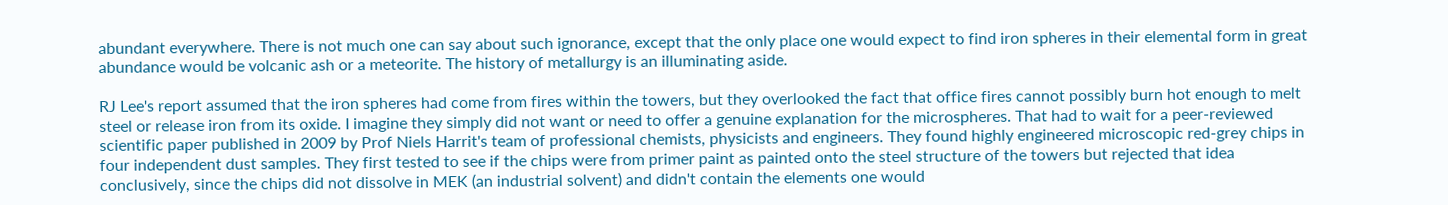abundant everywhere. There is not much one can say about such ignorance, except that the only place one would expect to find iron spheres in their elemental form in great abundance would be volcanic ash or a meteorite. The history of metallurgy is an illuminating aside.

RJ Lee's report assumed that the iron spheres had come from fires within the towers, but they overlooked the fact that office fires cannot possibly burn hot enough to melt steel or release iron from its oxide. I imagine they simply did not want or need to offer a genuine explanation for the microspheres. That had to wait for a peer-reviewed scientific paper published in 2009 by Prof Niels Harrit's team of professional chemists, physicists and engineers. They found highly engineered microscopic red-grey chips in four independent dust samples. They first tested to see if the chips were from primer paint as painted onto the steel structure of the towers but rejected that idea conclusively, since the chips did not dissolve in MEK (an industrial solvent) and didn't contain the elements one would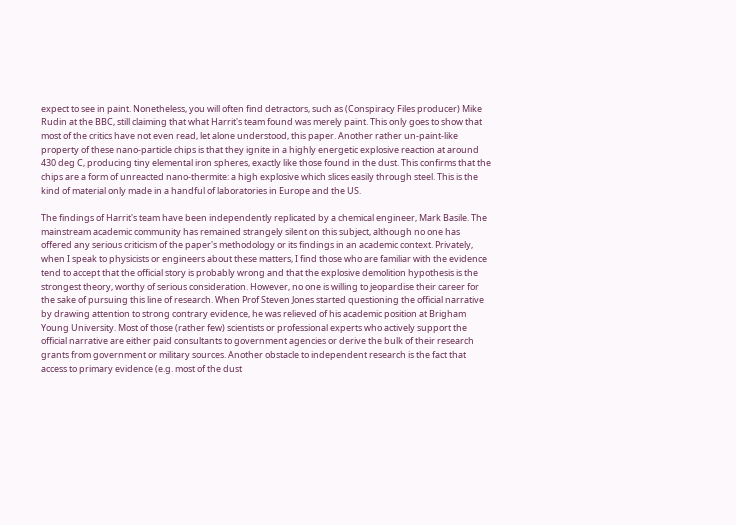expect to see in paint. Nonetheless, you will often find detractors, such as (Conspiracy Files producer) Mike Rudin at the BBC, still claiming that what Harrit's team found was merely paint. This only goes to show that most of the critics have not even read, let alone understood, this paper. Another rather un-paint-like property of these nano-particle chips is that they ignite in a highly energetic explosive reaction at around 430 deg C, producing tiny elemental iron spheres, exactly like those found in the dust. This confirms that the chips are a form of unreacted nano-thermite: a high explosive which slices easily through steel. This is the kind of material only made in a handful of laboratories in Europe and the US.

The findings of Harrit's team have been independently replicated by a chemical engineer, Mark Basile. The mainstream academic community has remained strangely silent on this subject, although no one has offered any serious criticism of the paper's methodology or its findings in an academic context. Privately, when I speak to physicists or engineers about these matters, I find those who are familiar with the evidence tend to accept that the official story is probably wrong and that the explosive demolition hypothesis is the strongest theory, worthy of serious consideration. However, no one is willing to jeopardise their career for the sake of pursuing this line of research. When Prof Steven Jones started questioning the official narrative by drawing attention to strong contrary evidence, he was relieved of his academic position at Brigham Young University. Most of those (rather few) scientists or professional experts who actively support the official narrative are either paid consultants to government agencies or derive the bulk of their research grants from government or military sources. Another obstacle to independent research is the fact that access to primary evidence (e.g. most of the dust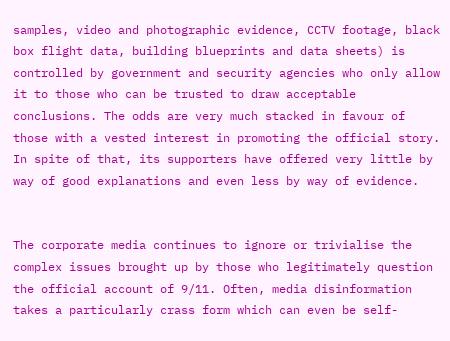samples, video and photographic evidence, CCTV footage, black box flight data, building blueprints and data sheets) is controlled by government and security agencies who only allow it to those who can be trusted to draw acceptable conclusions. The odds are very much stacked in favour of those with a vested interest in promoting the official story. In spite of that, its supporters have offered very little by way of good explanations and even less by way of evidence.


The corporate media continues to ignore or trivialise the complex issues brought up by those who legitimately question the official account of 9/11. Often, media disinformation takes a particularly crass form which can even be self-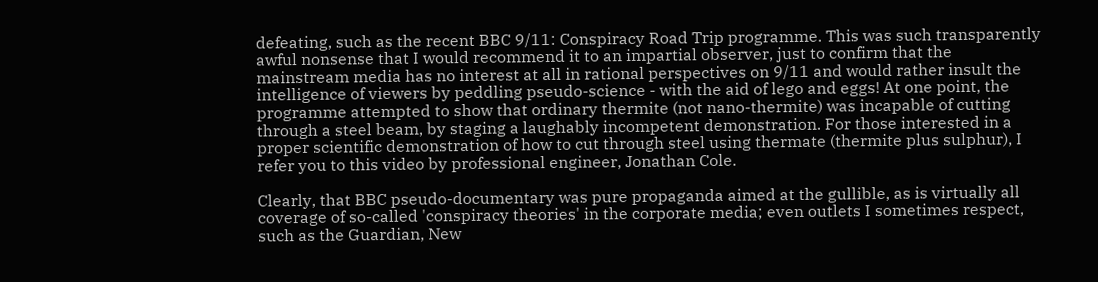defeating, such as the recent BBC 9/11: Conspiracy Road Trip programme. This was such transparently awful nonsense that I would recommend it to an impartial observer, just to confirm that the mainstream media has no interest at all in rational perspectives on 9/11 and would rather insult the intelligence of viewers by peddling pseudo-science - with the aid of lego and eggs! At one point, the programme attempted to show that ordinary thermite (not nano-thermite) was incapable of cutting through a steel beam, by staging a laughably incompetent demonstration. For those interested in a proper scientific demonstration of how to cut through steel using thermate (thermite plus sulphur), I refer you to this video by professional engineer, Jonathan Cole.

Clearly, that BBC pseudo-documentary was pure propaganda aimed at the gullible, as is virtually all coverage of so-called 'conspiracy theories' in the corporate media; even outlets I sometimes respect, such as the Guardian, New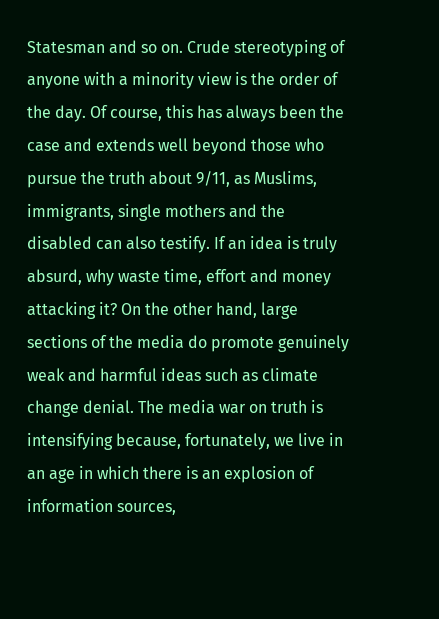Statesman and so on. Crude stereotyping of anyone with a minority view is the order of the day. Of course, this has always been the case and extends well beyond those who pursue the truth about 9/11, as Muslims, immigrants, single mothers and the disabled can also testify. If an idea is truly absurd, why waste time, effort and money attacking it? On the other hand, large sections of the media do promote genuinely weak and harmful ideas such as climate change denial. The media war on truth is intensifying because, fortunately, we live in an age in which there is an explosion of information sources,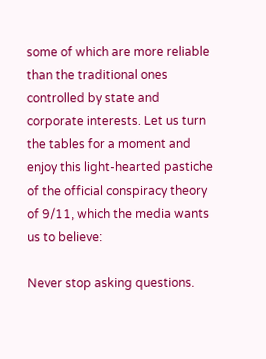some of which are more reliable than the traditional ones controlled by state and corporate interests. Let us turn the tables for a moment and enjoy this light-hearted pastiche of the official conspiracy theory of 9/11, which the media wants us to believe:

Never stop asking questions.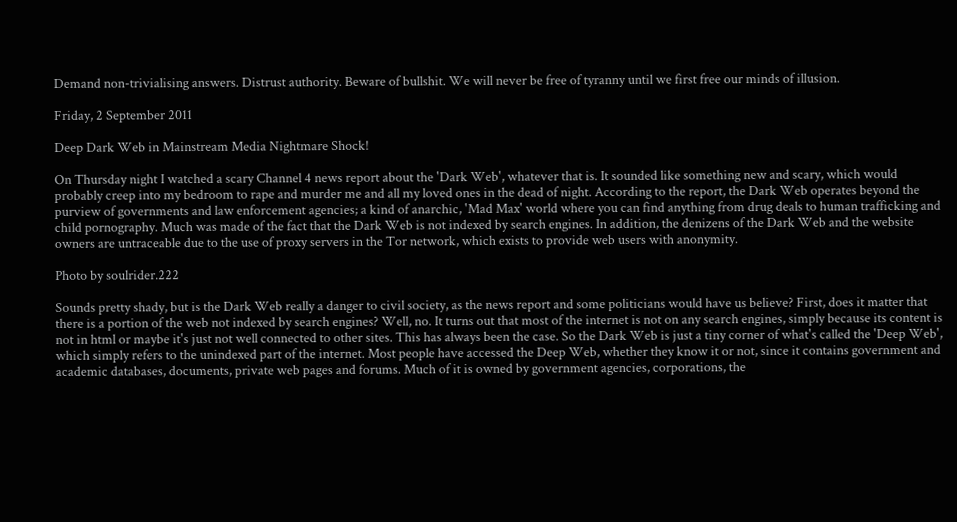Demand non-trivialising answers. Distrust authority. Beware of bullshit. We will never be free of tyranny until we first free our minds of illusion.

Friday, 2 September 2011

Deep Dark Web in Mainstream Media Nightmare Shock!

On Thursday night I watched a scary Channel 4 news report about the 'Dark Web', whatever that is. It sounded like something new and scary, which would probably creep into my bedroom to rape and murder me and all my loved ones in the dead of night. According to the report, the Dark Web operates beyond the purview of governments and law enforcement agencies; a kind of anarchic, 'Mad Max' world where you can find anything from drug deals to human trafficking and child pornography. Much was made of the fact that the Dark Web is not indexed by search engines. In addition, the denizens of the Dark Web and the website owners are untraceable due to the use of proxy servers in the Tor network, which exists to provide web users with anonymity.

Photo by soulrider.222

Sounds pretty shady, but is the Dark Web really a danger to civil society, as the news report and some politicians would have us believe? First, does it matter that there is a portion of the web not indexed by search engines? Well, no. It turns out that most of the internet is not on any search engines, simply because its content is not in html or maybe it's just not well connected to other sites. This has always been the case. So the Dark Web is just a tiny corner of what's called the 'Deep Web', which simply refers to the unindexed part of the internet. Most people have accessed the Deep Web, whether they know it or not, since it contains government and academic databases, documents, private web pages and forums. Much of it is owned by government agencies, corporations, the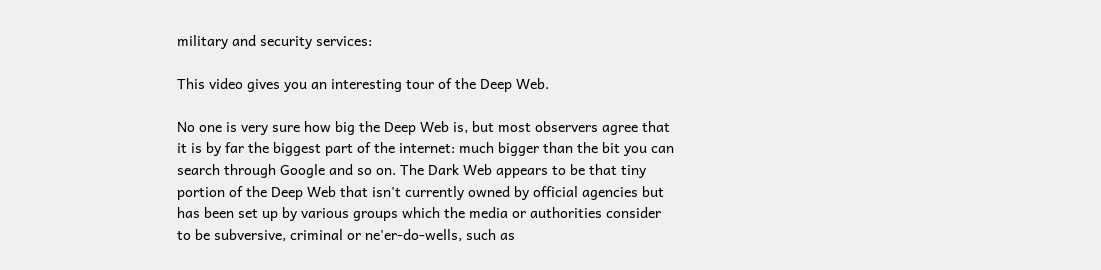military and security services:

This video gives you an interesting tour of the Deep Web.

No one is very sure how big the Deep Web is, but most observers agree that it is by far the biggest part of the internet: much bigger than the bit you can search through Google and so on. The Dark Web appears to be that tiny portion of the Deep Web that isn't currently owned by official agencies but has been set up by various groups which the media or authorities consider to be subversive, criminal or ne'er-do-wells, such as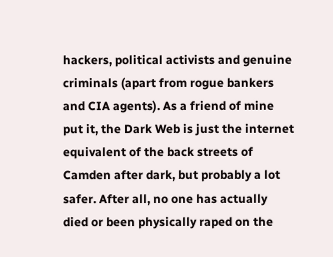hackers, political activists and genuine criminals (apart from rogue bankers and CIA agents). As a friend of mine put it, the Dark Web is just the internet equivalent of the back streets of Camden after dark, but probably a lot safer. After all, no one has actually died or been physically raped on the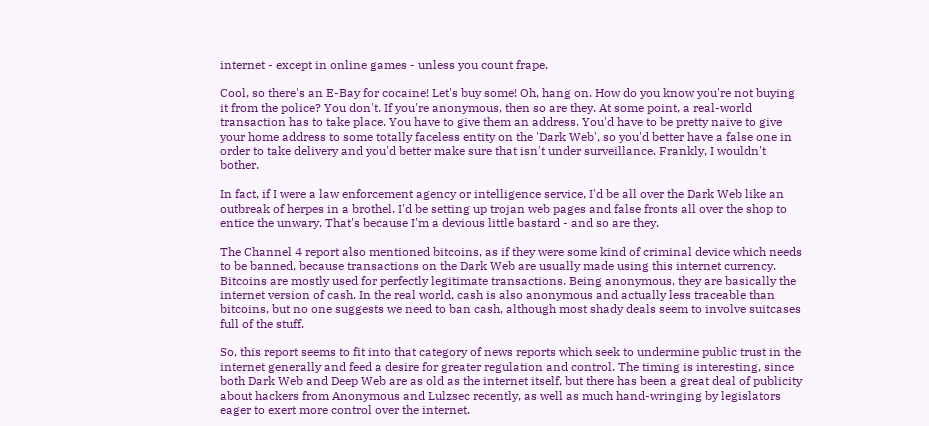internet - except in online games - unless you count frape.

Cool, so there's an E-Bay for cocaine! Let's buy some! Oh, hang on. How do you know you're not buying it from the police? You don't. If you're anonymous, then so are they. At some point, a real-world transaction has to take place. You have to give them an address. You'd have to be pretty naive to give your home address to some totally faceless entity on the 'Dark Web', so you'd better have a false one in order to take delivery and you'd better make sure that isn't under surveillance. Frankly, I wouldn't bother.

In fact, if I were a law enforcement agency or intelligence service, I'd be all over the Dark Web like an outbreak of herpes in a brothel. I'd be setting up trojan web pages and false fronts all over the shop to entice the unwary. That's because I'm a devious little bastard - and so are they.

The Channel 4 report also mentioned bitcoins, as if they were some kind of criminal device which needs to be banned, because transactions on the Dark Web are usually made using this internet currency. Bitcoins are mostly used for perfectly legitimate transactions. Being anonymous, they are basically the internet version of cash. In the real world, cash is also anonymous and actually less traceable than bitcoins, but no one suggests we need to ban cash, although most shady deals seem to involve suitcases full of the stuff.

So, this report seems to fit into that category of news reports which seek to undermine public trust in the internet generally and feed a desire for greater regulation and control. The timing is interesting, since both Dark Web and Deep Web are as old as the internet itself, but there has been a great deal of publicity about hackers from Anonymous and Lulzsec recently, as well as much hand-wringing by legislators eager to exert more control over the internet.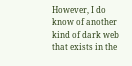However, I do know of another kind of dark web that exists in the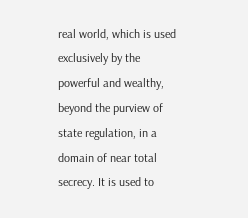real world, which is used exclusively by the powerful and wealthy, beyond the purview of state regulation, in a domain of near total secrecy. It is used to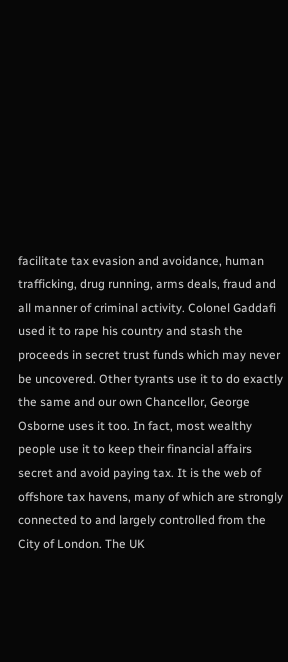facilitate tax evasion and avoidance, human trafficking, drug running, arms deals, fraud and all manner of criminal activity. Colonel Gaddafi used it to rape his country and stash the proceeds in secret trust funds which may never be uncovered. Other tyrants use it to do exactly the same and our own Chancellor, George Osborne uses it too. In fact, most wealthy people use it to keep their financial affairs secret and avoid paying tax. It is the web of offshore tax havens, many of which are strongly connected to and largely controlled from the City of London. The UK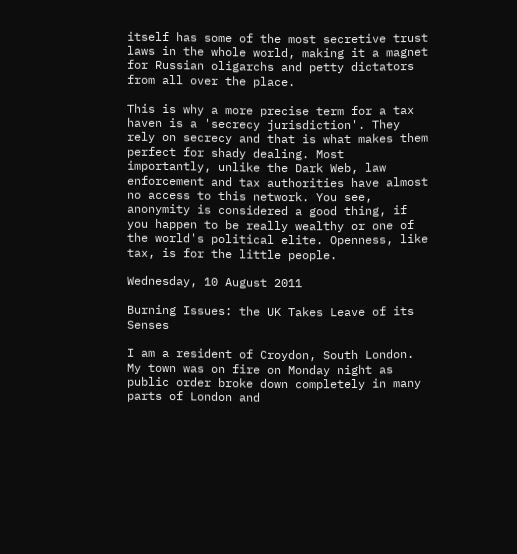itself has some of the most secretive trust laws in the whole world, making it a magnet for Russian oligarchs and petty dictators from all over the place.

This is why a more precise term for a tax haven is a 'secrecy jurisdiction'. They rely on secrecy and that is what makes them perfect for shady dealing. Most importantly, unlike the Dark Web, law enforcement and tax authorities have almost no access to this network. You see, anonymity is considered a good thing, if you happen to be really wealthy or one of the world's political elite. Openness, like tax, is for the little people.

Wednesday, 10 August 2011

Burning Issues: the UK Takes Leave of its Senses

I am a resident of Croydon, South London. My town was on fire on Monday night as public order broke down completely in many parts of London and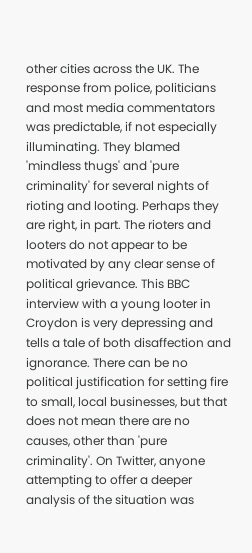other cities across the UK. The response from police, politicians and most media commentators was predictable, if not especially illuminating. They blamed 'mindless thugs' and 'pure criminality' for several nights of rioting and looting. Perhaps they are right, in part. The rioters and looters do not appear to be motivated by any clear sense of political grievance. This BBC interview with a young looter in Croydon is very depressing and tells a tale of both disaffection and ignorance. There can be no political justification for setting fire to small, local businesses, but that does not mean there are no causes, other than 'pure criminality'. On Twitter, anyone attempting to offer a deeper analysis of the situation was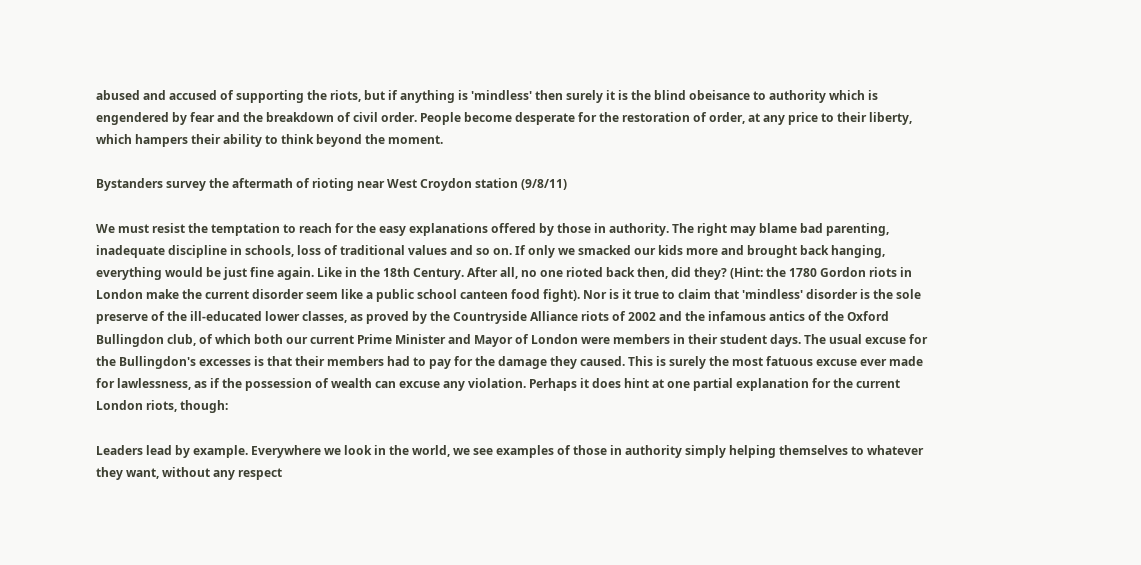abused and accused of supporting the riots, but if anything is 'mindless' then surely it is the blind obeisance to authority which is engendered by fear and the breakdown of civil order. People become desperate for the restoration of order, at any price to their liberty, which hampers their ability to think beyond the moment.

Bystanders survey the aftermath of rioting near West Croydon station (9/8/11)

We must resist the temptation to reach for the easy explanations offered by those in authority. The right may blame bad parenting, inadequate discipline in schools, loss of traditional values and so on. If only we smacked our kids more and brought back hanging, everything would be just fine again. Like in the 18th Century. After all, no one rioted back then, did they? (Hint: the 1780 Gordon riots in London make the current disorder seem like a public school canteen food fight). Nor is it true to claim that 'mindless' disorder is the sole preserve of the ill-educated lower classes, as proved by the Countryside Alliance riots of 2002 and the infamous antics of the Oxford Bullingdon club, of which both our current Prime Minister and Mayor of London were members in their student days. The usual excuse for the Bullingdon's excesses is that their members had to pay for the damage they caused. This is surely the most fatuous excuse ever made for lawlessness, as if the possession of wealth can excuse any violation. Perhaps it does hint at one partial explanation for the current London riots, though:

Leaders lead by example. Everywhere we look in the world, we see examples of those in authority simply helping themselves to whatever they want, without any respect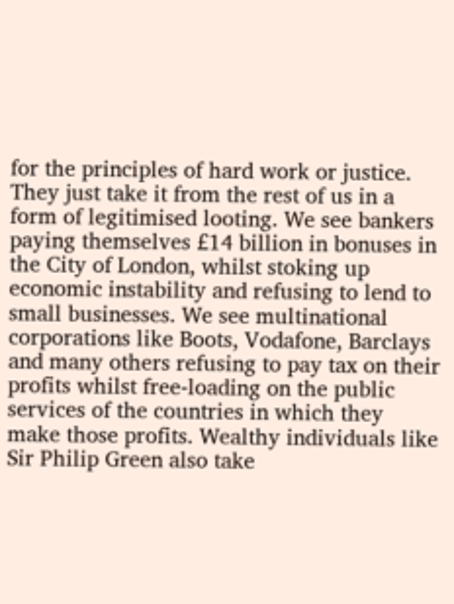for the principles of hard work or justice. They just take it from the rest of us in a form of legitimised looting. We see bankers paying themselves £14 billion in bonuses in the City of London, whilst stoking up economic instability and refusing to lend to small businesses. We see multinational corporations like Boots, Vodafone, Barclays and many others refusing to pay tax on their profits whilst free-loading on the public services of the countries in which they make those profits. Wealthy individuals like Sir Philip Green also take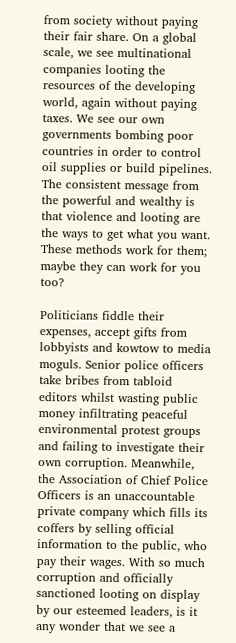from society without paying their fair share. On a global scale, we see multinational companies looting the resources of the developing world, again without paying taxes. We see our own governments bombing poor countries in order to control oil supplies or build pipelines. The consistent message from the powerful and wealthy is that violence and looting are the ways to get what you want. These methods work for them; maybe they can work for you too?

Politicians fiddle their expenses, accept gifts from lobbyists and kowtow to media moguls. Senior police officers take bribes from tabloid editors whilst wasting public money infiltrating peaceful environmental protest groups and failing to investigate their own corruption. Meanwhile, the Association of Chief Police Officers is an unaccountable private company which fills its coffers by selling official information to the public, who pay their wages. With so much corruption and officially sanctioned looting on display by our esteemed leaders, is it any wonder that we see a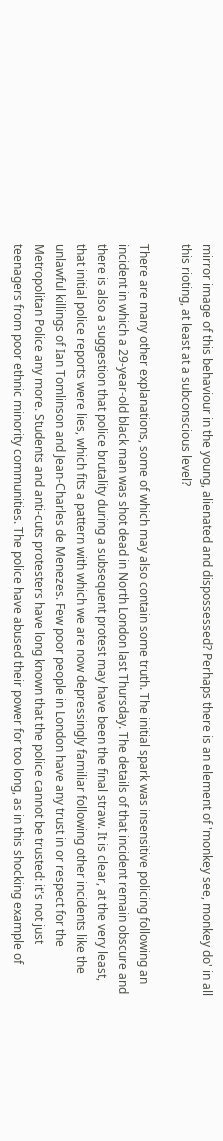mirror image of this behaviour in the young, alienated and dispossessed? Perhaps there is an element of 'monkey see, monkey do' in all this rioting, at least at a subconscious level?

There are many other explanations, some of which may also contain some truth. The initial spark was insensitive policing following an incident in which a 29-year-old black man was shot dead in North London last Thursday. The details of that incident remain obscure and there is also a suggestion that police brutality during a subsequent protest may have been the final straw. It is clear, at the very least, that initial police reports were lies, which fits a pattern with which we are now depressingly familiar following other incidents like the unlawful killings of Ian Tomlinson and Jean-Charles de Menezes. Few poor people in London have any trust in or respect for the Metropolitan Police any more. Students and anti-cuts protesters have long known that the police cannot be trusted: it's not just teenagers from poor ethnic minority communities. The police have abused their power for too long, as in this shocking example of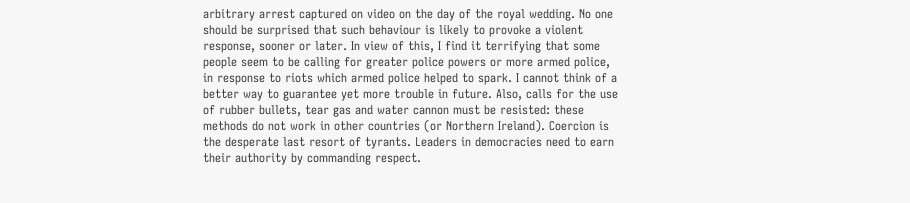arbitrary arrest captured on video on the day of the royal wedding. No one should be surprised that such behaviour is likely to provoke a violent response, sooner or later. In view of this, I find it terrifying that some people seem to be calling for greater police powers or more armed police, in response to riots which armed police helped to spark. I cannot think of a better way to guarantee yet more trouble in future. Also, calls for the use of rubber bullets, tear gas and water cannon must be resisted: these methods do not work in other countries (or Northern Ireland). Coercion is the desperate last resort of tyrants. Leaders in democracies need to earn their authority by commanding respect.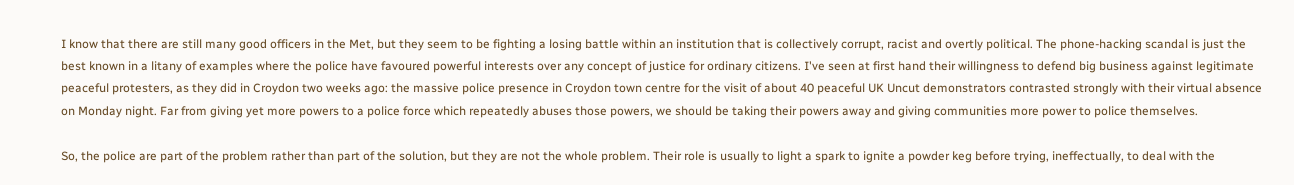I know that there are still many good officers in the Met, but they seem to be fighting a losing battle within an institution that is collectively corrupt, racist and overtly political. The phone-hacking scandal is just the best known in a litany of examples where the police have favoured powerful interests over any concept of justice for ordinary citizens. I've seen at first hand their willingness to defend big business against legitimate peaceful protesters, as they did in Croydon two weeks ago: the massive police presence in Croydon town centre for the visit of about 40 peaceful UK Uncut demonstrators contrasted strongly with their virtual absence on Monday night. Far from giving yet more powers to a police force which repeatedly abuses those powers, we should be taking their powers away and giving communities more power to police themselves.

So, the police are part of the problem rather than part of the solution, but they are not the whole problem. Their role is usually to light a spark to ignite a powder keg before trying, ineffectually, to deal with the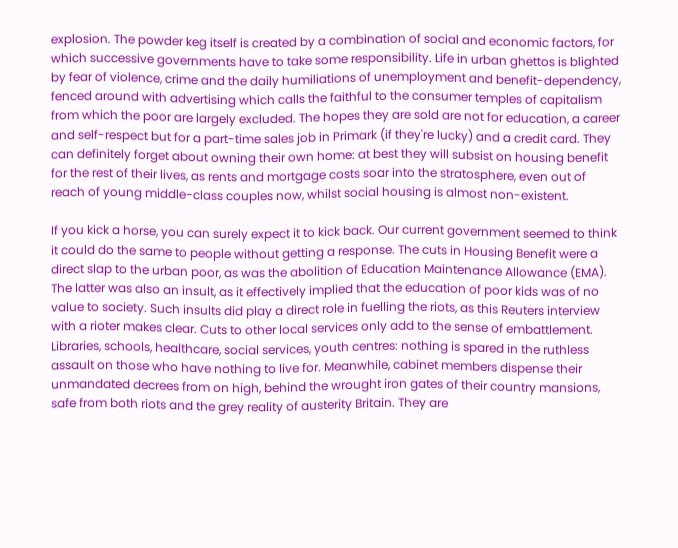explosion. The powder keg itself is created by a combination of social and economic factors, for which successive governments have to take some responsibility. Life in urban ghettos is blighted by fear of violence, crime and the daily humiliations of unemployment and benefit-dependency, fenced around with advertising which calls the faithful to the consumer temples of capitalism from which the poor are largely excluded. The hopes they are sold are not for education, a career and self-respect but for a part-time sales job in Primark (if they're lucky) and a credit card. They can definitely forget about owning their own home: at best they will subsist on housing benefit for the rest of their lives, as rents and mortgage costs soar into the stratosphere, even out of reach of young middle-class couples now, whilst social housing is almost non-existent.

If you kick a horse, you can surely expect it to kick back. Our current government seemed to think it could do the same to people without getting a response. The cuts in Housing Benefit were a direct slap to the urban poor, as was the abolition of Education Maintenance Allowance (EMA). The latter was also an insult, as it effectively implied that the education of poor kids was of no value to society. Such insults did play a direct role in fuelling the riots, as this Reuters interview with a rioter makes clear. Cuts to other local services only add to the sense of embattlement. Libraries, schools, healthcare, social services, youth centres: nothing is spared in the ruthless assault on those who have nothing to live for. Meanwhile, cabinet members dispense their unmandated decrees from on high, behind the wrought iron gates of their country mansions, safe from both riots and the grey reality of austerity Britain. They are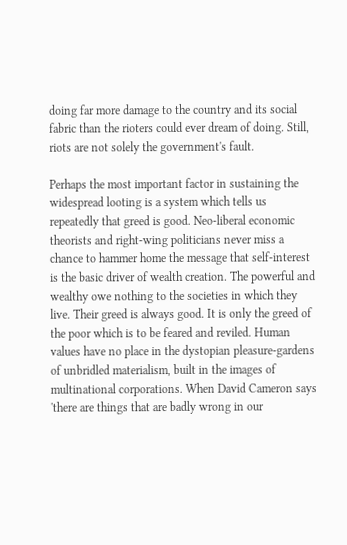doing far more damage to the country and its social fabric than the rioters could ever dream of doing. Still, riots are not solely the government's fault.

Perhaps the most important factor in sustaining the widespread looting is a system which tells us repeatedly that greed is good. Neo-liberal economic theorists and right-wing politicians never miss a chance to hammer home the message that self-interest is the basic driver of wealth creation. The powerful and wealthy owe nothing to the societies in which they live. Their greed is always good. It is only the greed of the poor which is to be feared and reviled. Human values have no place in the dystopian pleasure-gardens of unbridled materialism, built in the images of multinational corporations. When David Cameron says 'there are things that are badly wrong in our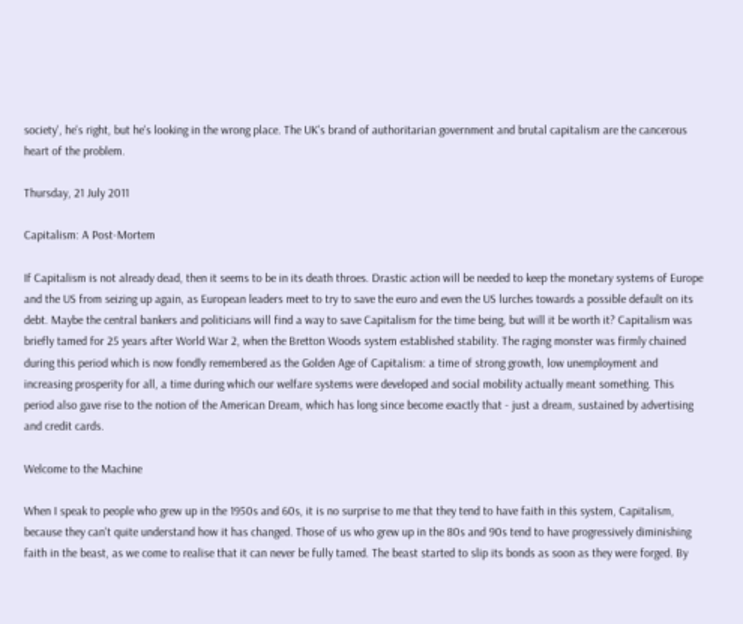society', he's right, but he's looking in the wrong place. The UK's brand of authoritarian government and brutal capitalism are the cancerous heart of the problem.

Thursday, 21 July 2011

Capitalism: A Post-Mortem

If Capitalism is not already dead, then it seems to be in its death throes. Drastic action will be needed to keep the monetary systems of Europe and the US from seizing up again, as European leaders meet to try to save the euro and even the US lurches towards a possible default on its debt. Maybe the central bankers and politicians will find a way to save Capitalism for the time being, but will it be worth it? Capitalism was briefly tamed for 25 years after World War 2, when the Bretton Woods system established stability. The raging monster was firmly chained during this period which is now fondly remembered as the Golden Age of Capitalism: a time of strong growth, low unemployment and increasing prosperity for all, a time during which our welfare systems were developed and social mobility actually meant something. This period also gave rise to the notion of the American Dream, which has long since become exactly that - just a dream, sustained by advertising and credit cards.

Welcome to the Machine

When I speak to people who grew up in the 1950s and 60s, it is no surprise to me that they tend to have faith in this system, Capitalism, because they can't quite understand how it has changed. Those of us who grew up in the 80s and 90s tend to have progressively diminishing faith in the beast, as we come to realise that it can never be fully tamed. The beast started to slip its bonds as soon as they were forged. By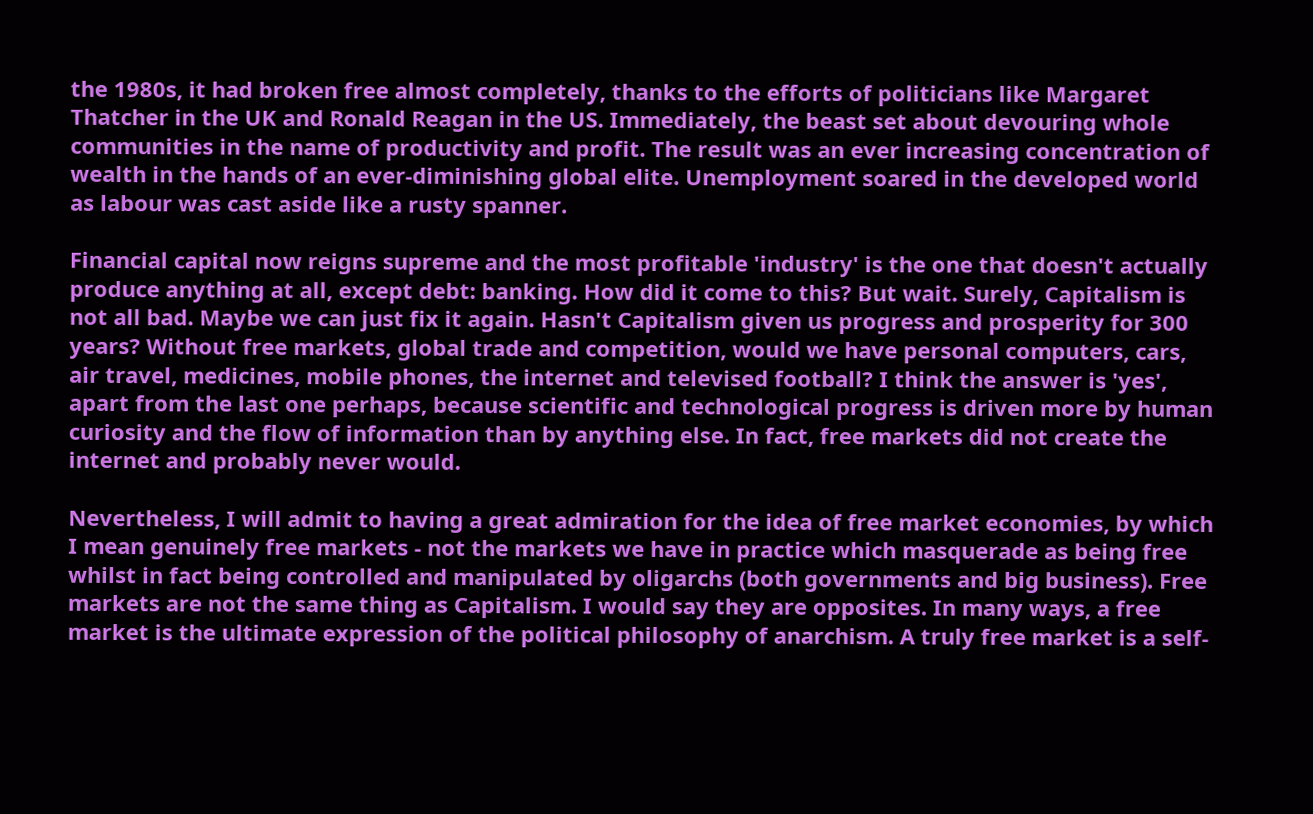the 1980s, it had broken free almost completely, thanks to the efforts of politicians like Margaret Thatcher in the UK and Ronald Reagan in the US. Immediately, the beast set about devouring whole communities in the name of productivity and profit. The result was an ever increasing concentration of wealth in the hands of an ever-diminishing global elite. Unemployment soared in the developed world as labour was cast aside like a rusty spanner.

Financial capital now reigns supreme and the most profitable 'industry' is the one that doesn't actually produce anything at all, except debt: banking. How did it come to this? But wait. Surely, Capitalism is not all bad. Maybe we can just fix it again. Hasn't Capitalism given us progress and prosperity for 300 years? Without free markets, global trade and competition, would we have personal computers, cars, air travel, medicines, mobile phones, the internet and televised football? I think the answer is 'yes', apart from the last one perhaps, because scientific and technological progress is driven more by human curiosity and the flow of information than by anything else. In fact, free markets did not create the internet and probably never would.

Nevertheless, I will admit to having a great admiration for the idea of free market economies, by which I mean genuinely free markets - not the markets we have in practice which masquerade as being free whilst in fact being controlled and manipulated by oligarchs (both governments and big business). Free markets are not the same thing as Capitalism. I would say they are opposites. In many ways, a free market is the ultimate expression of the political philosophy of anarchism. A truly free market is a self-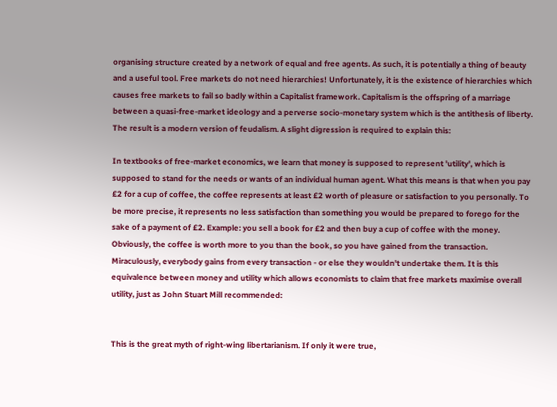organising structure created by a network of equal and free agents. As such, it is potentially a thing of beauty and a useful tool. Free markets do not need hierarchies! Unfortunately, it is the existence of hierarchies which causes free markets to fail so badly within a Capitalist framework. Capitalism is the offspring of a marriage between a quasi-free-market ideology and a perverse socio-monetary system which is the antithesis of liberty. The result is a modern version of feudalism. A slight digression is required to explain this:

In textbooks of free-market economics, we learn that money is supposed to represent 'utility', which is supposed to stand for the needs or wants of an individual human agent. What this means is that when you pay £2 for a cup of coffee, the coffee represents at least £2 worth of pleasure or satisfaction to you personally. To be more precise, it represents no less satisfaction than something you would be prepared to forego for the sake of a payment of £2. Example: you sell a book for £2 and then buy a cup of coffee with the money. Obviously, the coffee is worth more to you than the book, so you have gained from the transaction. Miraculously, everybody gains from every transaction - or else they wouldn't undertake them. It is this equivalence between money and utility which allows economists to claim that free markets maximise overall utility, just as John Stuart Mill recommended:


This is the great myth of right-wing libertarianism. If only it were true,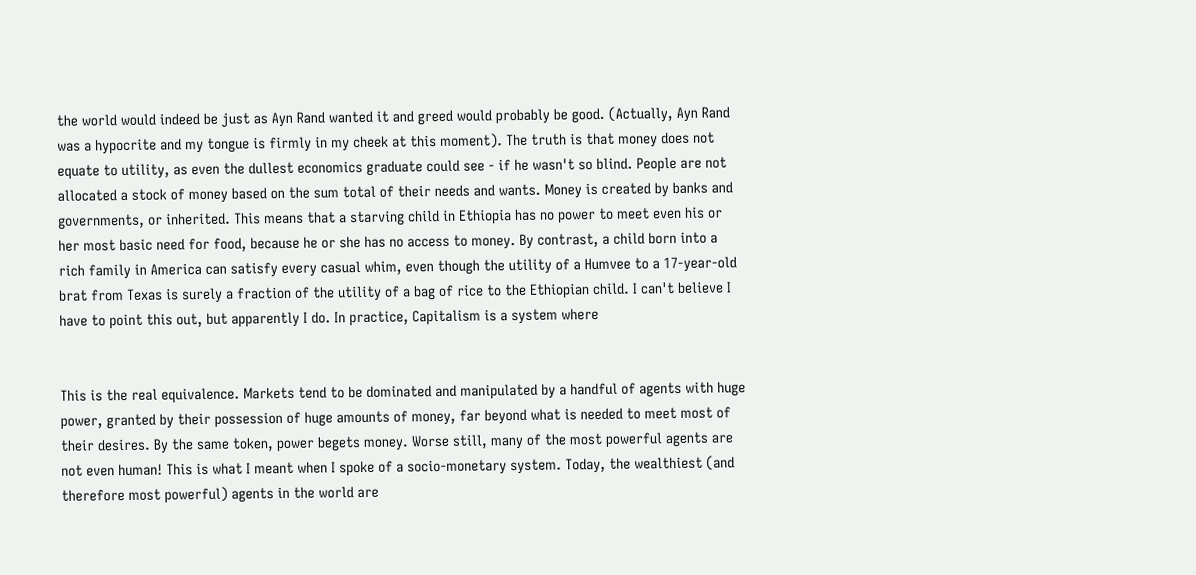the world would indeed be just as Ayn Rand wanted it and greed would probably be good. (Actually, Ayn Rand was a hypocrite and my tongue is firmly in my cheek at this moment). The truth is that money does not equate to utility, as even the dullest economics graduate could see - if he wasn't so blind. People are not allocated a stock of money based on the sum total of their needs and wants. Money is created by banks and governments, or inherited. This means that a starving child in Ethiopia has no power to meet even his or her most basic need for food, because he or she has no access to money. By contrast, a child born into a rich family in America can satisfy every casual whim, even though the utility of a Humvee to a 17-year-old brat from Texas is surely a fraction of the utility of a bag of rice to the Ethiopian child. I can't believe I have to point this out, but apparently I do. In practice, Capitalism is a system where


This is the real equivalence. Markets tend to be dominated and manipulated by a handful of agents with huge power, granted by their possession of huge amounts of money, far beyond what is needed to meet most of their desires. By the same token, power begets money. Worse still, many of the most powerful agents are not even human! This is what I meant when I spoke of a socio-monetary system. Today, the wealthiest (and therefore most powerful) agents in the world are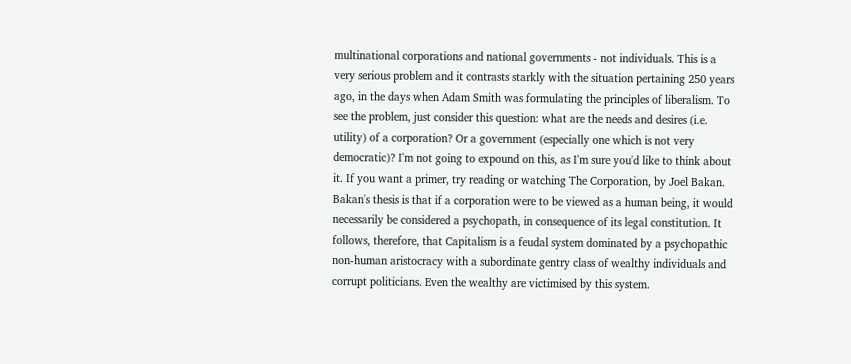multinational corporations and national governments - not individuals. This is a very serious problem and it contrasts starkly with the situation pertaining 250 years ago, in the days when Adam Smith was formulating the principles of liberalism. To see the problem, just consider this question: what are the needs and desires (i.e. utility) of a corporation? Or a government (especially one which is not very democratic)? I'm not going to expound on this, as I'm sure you'd like to think about it. If you want a primer, try reading or watching The Corporation, by Joel Bakan. Bakan's thesis is that if a corporation were to be viewed as a human being, it would necessarily be considered a psychopath, in consequence of its legal constitution. It follows, therefore, that Capitalism is a feudal system dominated by a psychopathic non-human aristocracy with a subordinate gentry class of wealthy individuals and corrupt politicians. Even the wealthy are victimised by this system.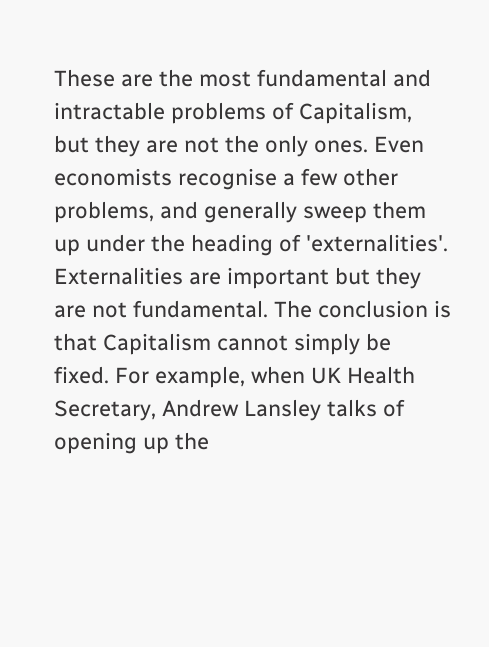These are the most fundamental and intractable problems of Capitalism, but they are not the only ones. Even economists recognise a few other problems, and generally sweep them up under the heading of 'externalities'. Externalities are important but they are not fundamental. The conclusion is that Capitalism cannot simply be fixed. For example, when UK Health Secretary, Andrew Lansley talks of opening up the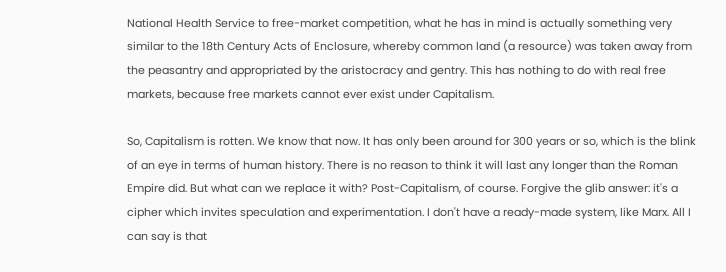National Health Service to free-market competition, what he has in mind is actually something very similar to the 18th Century Acts of Enclosure, whereby common land (a resource) was taken away from the peasantry and appropriated by the aristocracy and gentry. This has nothing to do with real free markets, because free markets cannot ever exist under Capitalism.

So, Capitalism is rotten. We know that now. It has only been around for 300 years or so, which is the blink of an eye in terms of human history. There is no reason to think it will last any longer than the Roman Empire did. But what can we replace it with? Post-Capitalism, of course. Forgive the glib answer: it's a cipher which invites speculation and experimentation. I don't have a ready-made system, like Marx. All I can say is that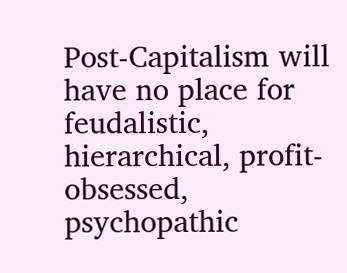Post-Capitalism will have no place for feudalistic, hierarchical, profit-obsessed, psychopathic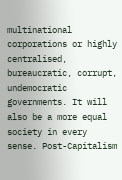multinational corporations or highly centralised, bureaucratic, corrupt, undemocratic governments. It will also be a more equal society in every sense. Post-Capitalism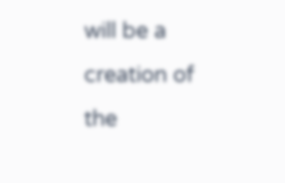will be a creation of the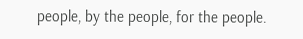people, by the people, for the people.